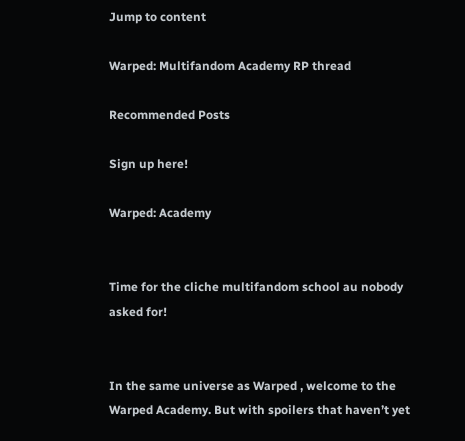Jump to content

Warped: Multifandom Academy RP thread

Recommended Posts

Sign up here!

Warped: Academy


Time for the cliche multifandom school au nobody asked for!


In the same universe as Warped , welcome to the Warped Academy. But with spoilers that haven’t yet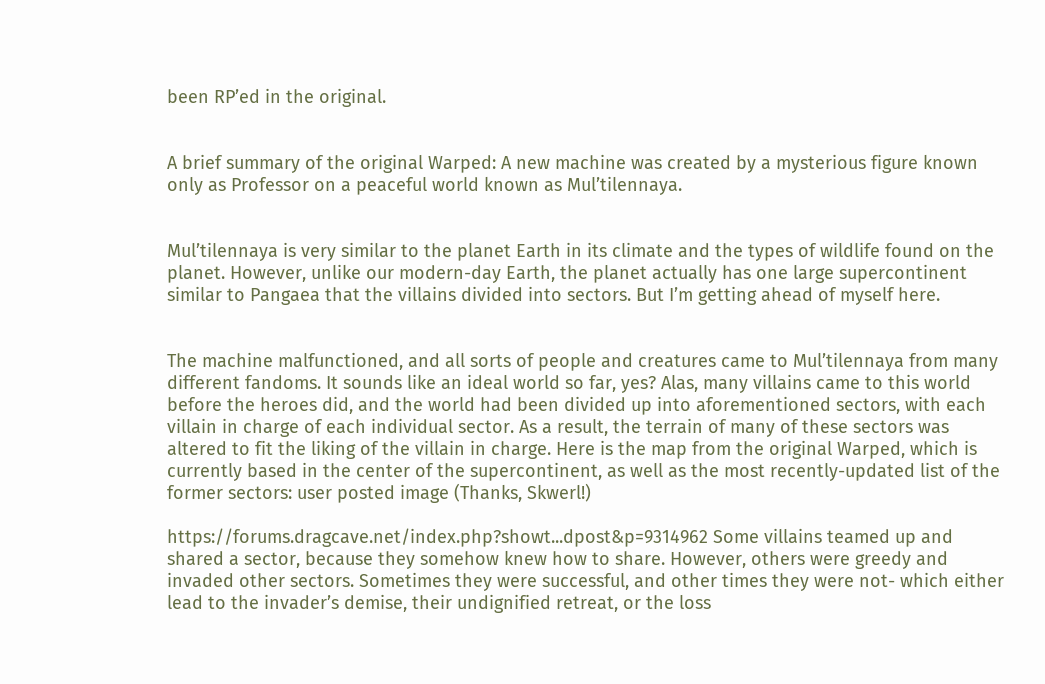been RP’ed in the original.


A brief summary of the original Warped: A new machine was created by a mysterious figure known only as Professor on a peaceful world known as Mul’tilennaya.


Mul’tilennaya is very similar to the planet Earth in its climate and the types of wildlife found on the planet. However, unlike our modern-day Earth, the planet actually has one large supercontinent similar to Pangaea that the villains divided into sectors. But I’m getting ahead of myself here.


The machine malfunctioned, and all sorts of people and creatures came to Mul’tilennaya from many different fandoms. It sounds like an ideal world so far, yes? Alas, many villains came to this world before the heroes did, and the world had been divided up into aforementioned sectors, with each villain in charge of each individual sector. As a result, the terrain of many of these sectors was altered to fit the liking of the villain in charge. Here is the map from the original Warped, which is currently based in the center of the supercontinent, as well as the most recently-updated list of the former sectors: user posted image (Thanks, Skwerl!)

https://forums.dragcave.net/index.php?showt...dpost&p=9314962 Some villains teamed up and shared a sector, because they somehow knew how to share. However, others were greedy and invaded other sectors. Sometimes they were successful, and other times they were not- which either lead to the invader’s demise, their undignified retreat, or the loss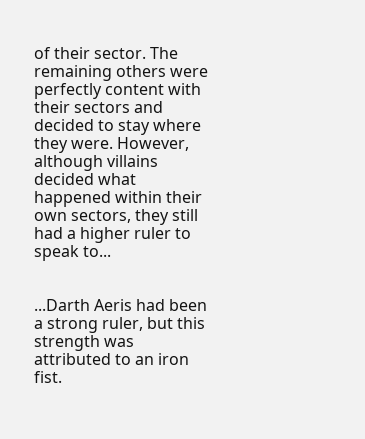of their sector. The remaining others were perfectly content with their sectors and decided to stay where they were. However, although villains decided what happened within their own sectors, they still had a higher ruler to speak to...


...Darth Aeris had been a strong ruler, but this strength was attributed to an iron fist.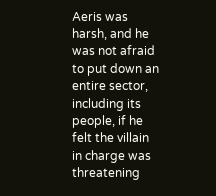Aeris was harsh, and he was not afraid to put down an entire sector, including its people, if he felt the villain in charge was threatening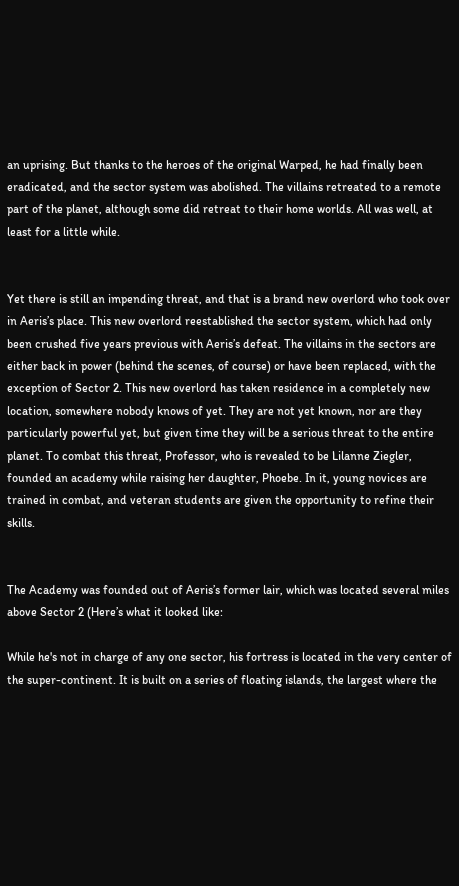an uprising. But thanks to the heroes of the original Warped, he had finally been eradicated, and the sector system was abolished. The villains retreated to a remote part of the planet, although some did retreat to their home worlds. All was well, at least for a little while.


Yet there is still an impending threat, and that is a brand new overlord who took over in Aeris’s place. This new overlord reestablished the sector system, which had only been crushed five years previous with Aeris’s defeat. The villains in the sectors are either back in power (behind the scenes, of course) or have been replaced, with the exception of Sector 2. This new overlord has taken residence in a completely new location, somewhere nobody knows of yet. They are not yet known, nor are they particularly powerful yet, but given time they will be a serious threat to the entire planet. To combat this threat, Professor, who is revealed to be Lilanne Ziegler, founded an academy while raising her daughter, Phoebe. In it, young novices are trained in combat, and veteran students are given the opportunity to refine their skills.


The Academy was founded out of Aeris’s former lair, which was located several miles above Sector 2 (Here’s what it looked like:

While he's not in charge of any one sector, his fortress is located in the very center of the super-continent. It is built on a series of floating islands, the largest where the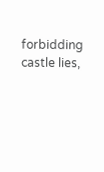forbidding castle lies,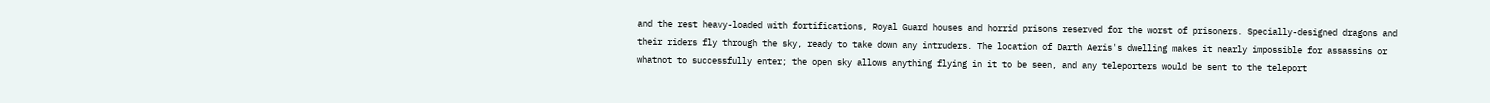and the rest heavy-loaded with fortifications, Royal Guard houses and horrid prisons reserved for the worst of prisoners. Specially-designed dragons and their riders fly through the sky, ready to take down any intruders. The location of Darth Aeris's dwelling makes it nearly impossible for assassins or whatnot to successfully enter; the open sky allows anything flying in it to be seen, and any teleporters would be sent to the teleport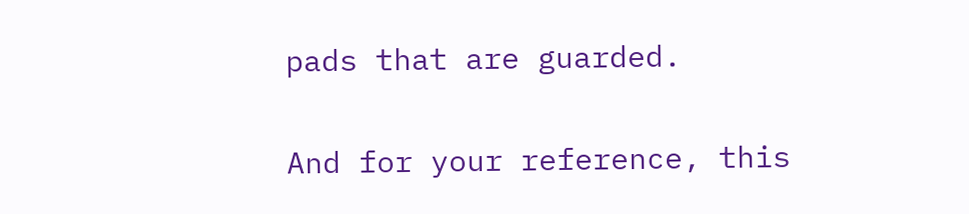pads that are guarded.

And for your reference, this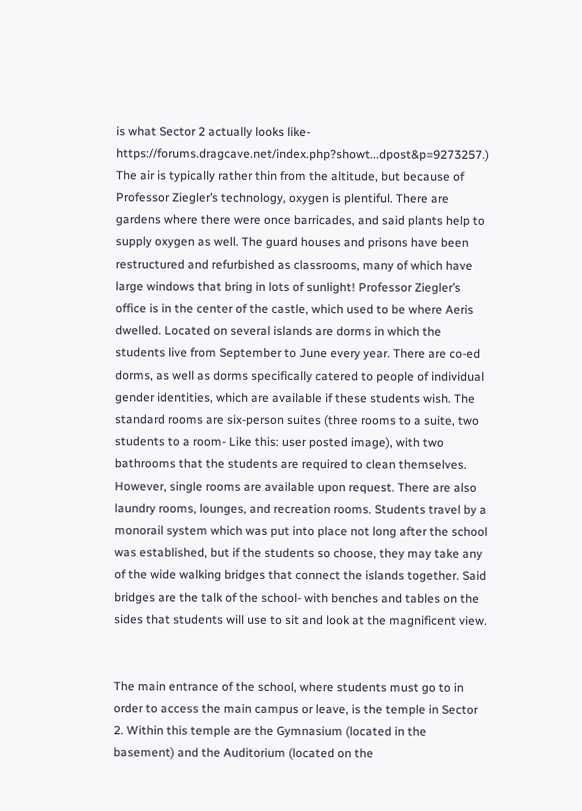is what Sector 2 actually looks like- https://forums.dragcave.net/index.php?showt...dpost&p=9273257.) The air is typically rather thin from the altitude, but because of Professor Ziegler’s technology, oxygen is plentiful. There are gardens where there were once barricades, and said plants help to supply oxygen as well. The guard houses and prisons have been restructured and refurbished as classrooms, many of which have large windows that bring in lots of sunlight! Professor Ziegler’s office is in the center of the castle, which used to be where Aeris dwelled. Located on several islands are dorms in which the students live from September to June every year. There are co-ed dorms, as well as dorms specifically catered to people of individual gender identities, which are available if these students wish. The standard rooms are six-person suites (three rooms to a suite, two students to a room- Like this: user posted image), with two bathrooms that the students are required to clean themselves. However, single rooms are available upon request. There are also laundry rooms, lounges, and recreation rooms. Students travel by a monorail system which was put into place not long after the school was established, but if the students so choose, they may take any of the wide walking bridges that connect the islands together. Said bridges are the talk of the school- with benches and tables on the sides that students will use to sit and look at the magnificent view.


The main entrance of the school, where students must go to in order to access the main campus or leave, is the temple in Sector 2. Within this temple are the Gymnasium (located in the basement) and the Auditorium (located on the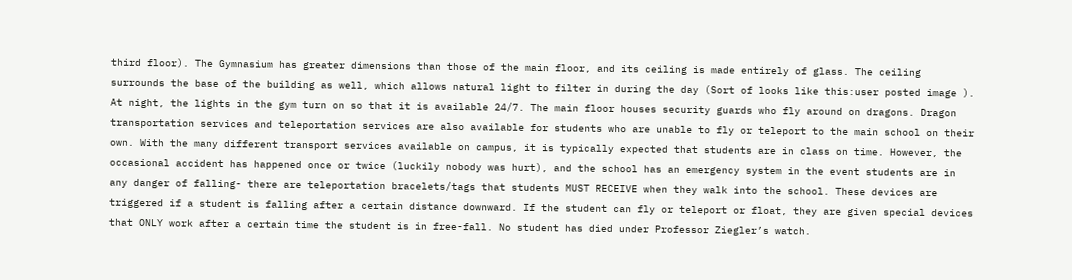third floor). The Gymnasium has greater dimensions than those of the main floor, and its ceiling is made entirely of glass. The ceiling surrounds the base of the building as well, which allows natural light to filter in during the day (Sort of looks like this:user posted image ). At night, the lights in the gym turn on so that it is available 24/7. The main floor houses security guards who fly around on dragons. Dragon transportation services and teleportation services are also available for students who are unable to fly or teleport to the main school on their own. With the many different transport services available on campus, it is typically expected that students are in class on time. However, the occasional accident has happened once or twice (luckily nobody was hurt), and the school has an emergency system in the event students are in any danger of falling- there are teleportation bracelets/tags that students MUST RECEIVE when they walk into the school. These devices are triggered if a student is falling after a certain distance downward. If the student can fly or teleport or float, they are given special devices that ONLY work after a certain time the student is in free-fall. No student has died under Professor Ziegler’s watch.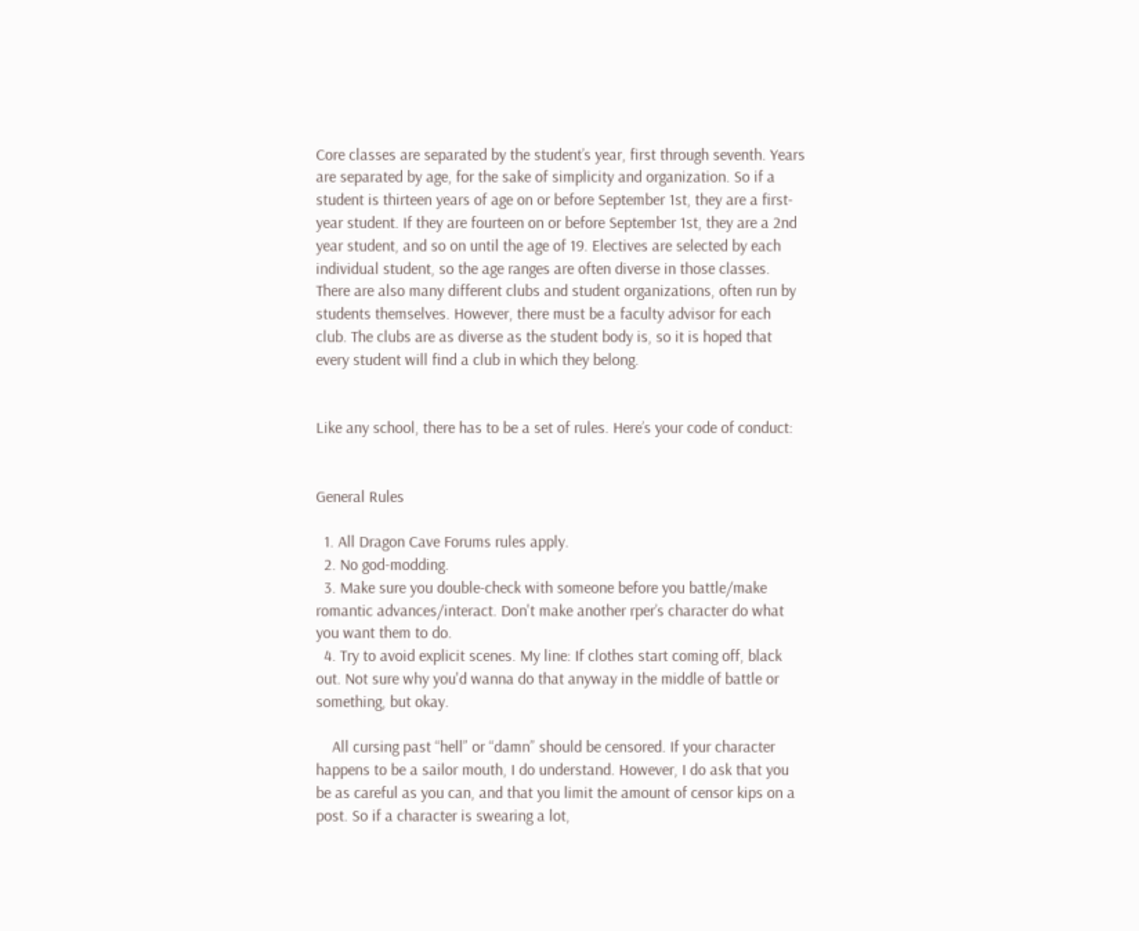Core classes are separated by the student’s year, first through seventh. Years are separated by age, for the sake of simplicity and organization. So if a student is thirteen years of age on or before September 1st, they are a first-year student. If they are fourteen on or before September 1st, they are a 2nd year student, and so on until the age of 19. Electives are selected by each individual student, so the age ranges are often diverse in those classes. There are also many different clubs and student organizations, often run by students themselves. However, there must be a faculty advisor for each club. The clubs are as diverse as the student body is, so it is hoped that every student will find a club in which they belong.


Like any school, there has to be a set of rules. Here’s your code of conduct:


General Rules

  1. All Dragon Cave Forums rules apply.
  2. No god-modding.
  3. Make sure you double-check with someone before you battle/make romantic advances/interact. Don't make another rper’s character do what you want them to do.
  4. Try to avoid explicit scenes. My line: If clothes start coming off, black out. Not sure why you'd wanna do that anyway in the middle of battle or something, but okay.

    All cursing past “hell” or “damn” should be censored. If your character happens to be a sailor mouth, I do understand. However, I do ask that you be as careful as you can, and that you limit the amount of censor kips on a post. So if a character is swearing a lot,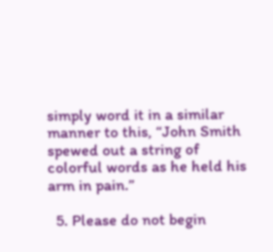simply word it in a similar manner to this, “John Smith spewed out a string of colorful words as he held his arm in pain.”

  5. Please do not begin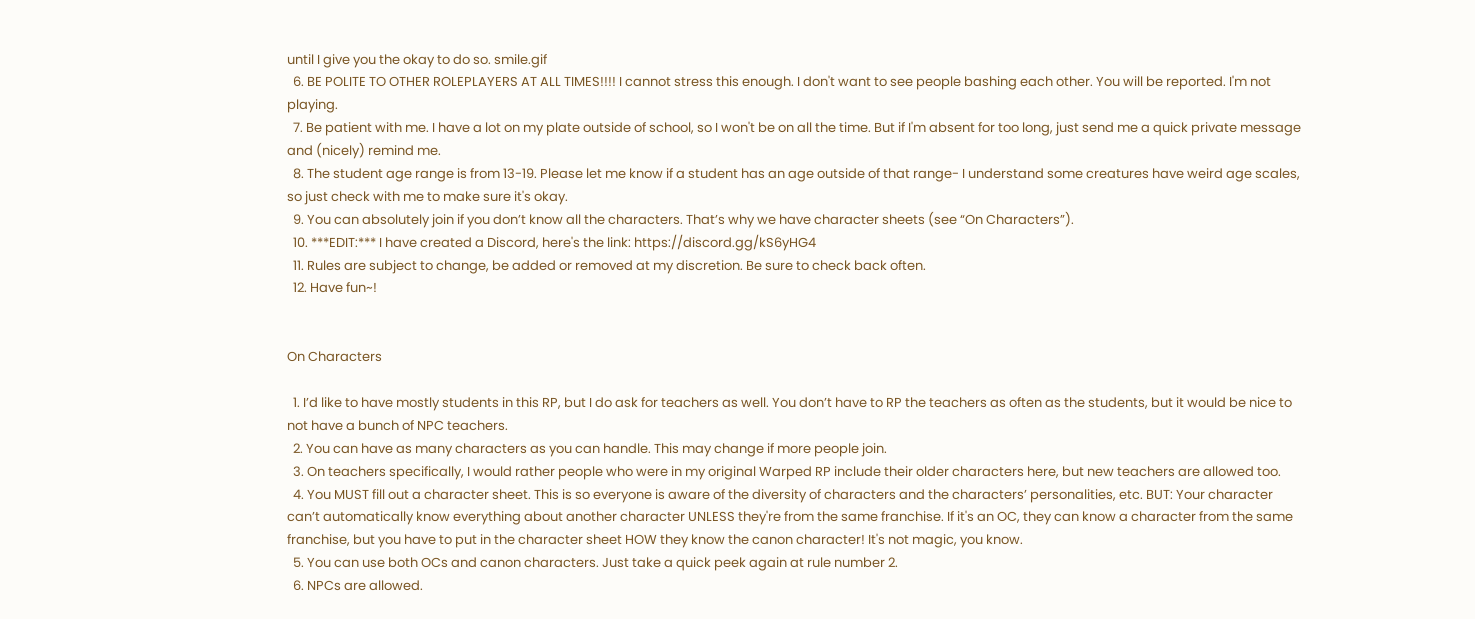until I give you the okay to do so. smile.gif
  6. BE POLITE TO OTHER ROLEPLAYERS AT ALL TIMES!!!! I cannot stress this enough. I don't want to see people bashing each other. You will be reported. I'm not playing.
  7. Be patient with me. I have a lot on my plate outside of school, so I won't be on all the time. But if I'm absent for too long, just send me a quick private message and (nicely) remind me.
  8. The student age range is from 13-19. Please let me know if a student has an age outside of that range- I understand some creatures have weird age scales, so just check with me to make sure it's okay.
  9. You can absolutely join if you don’t know all the characters. That’s why we have character sheets (see “On Characters”).
  10. ***EDIT:*** I have created a Discord, here's the link: https://discord.gg/kS6yHG4
  11. Rules are subject to change, be added or removed at my discretion. Be sure to check back often.
  12. Have fun~!


On Characters

  1. I’d like to have mostly students in this RP, but I do ask for teachers as well. You don’t have to RP the teachers as often as the students, but it would be nice to not have a bunch of NPC teachers.
  2. You can have as many characters as you can handle. This may change if more people join.
  3. On teachers specifically, I would rather people who were in my original Warped RP include their older characters here, but new teachers are allowed too.
  4. You MUST fill out a character sheet. This is so everyone is aware of the diversity of characters and the characters’ personalities, etc. BUT: Your character can’t automatically know everything about another character UNLESS they're from the same franchise. If it's an OC, they can know a character from the same franchise, but you have to put in the character sheet HOW they know the canon character! It's not magic, you know.
  5. You can use both OCs and canon characters. Just take a quick peek again at rule number 2.
  6. NPCs are allowed.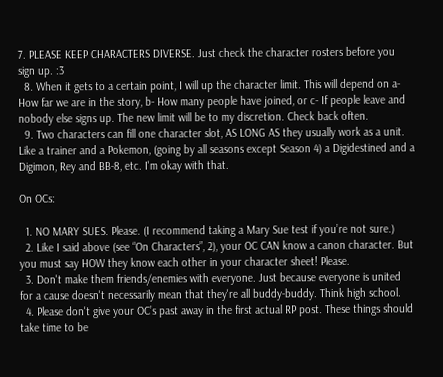7. PLEASE KEEP CHARACTERS DIVERSE. Just check the character rosters before you sign up. :3
  8. When it gets to a certain point, I will up the character limit. This will depend on a- How far we are in the story, b- How many people have joined, or c- If people leave and nobody else signs up. The new limit will be to my discretion. Check back often.
  9. Two characters can fill one character slot, AS LONG AS they usually work as a unit. Like a trainer and a Pokemon, (going by all seasons except Season 4) a Digidestined and a Digimon, Rey and BB-8, etc. I'm okay with that.

On OCs:

  1. NO MARY SUES. Please. (I recommend taking a Mary Sue test if you’re not sure.)
  2. Like I said above (see “On Characters”, 2), your OC CAN know a canon character. But you must say HOW they know each other in your character sheet! Please.
  3. Don't make them friends/enemies with everyone. Just because everyone is united for a cause doesn't necessarily mean that they're all buddy-buddy. Think high school.
  4. Please don't give your OC’s past away in the first actual RP post. These things should take time to be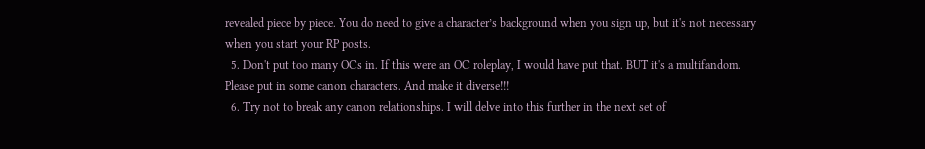revealed piece by piece. You do need to give a character’s background when you sign up, but it's not necessary when you start your RP posts.
  5. Don't put too many OCs in. If this were an OC roleplay, I would have put that. BUT it's a multifandom. Please put in some canon characters. And make it diverse!!!
  6. Try not to break any canon relationships. I will delve into this further in the next set of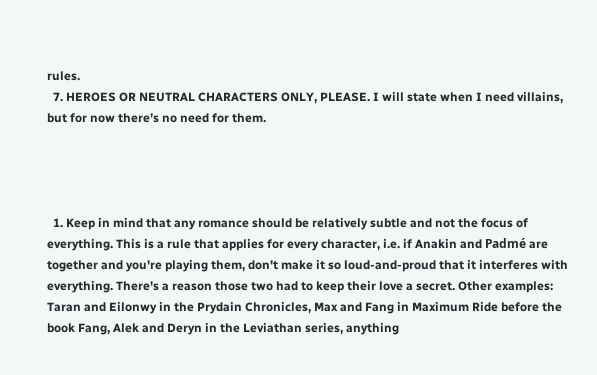rules.
  7. HEROES OR NEUTRAL CHARACTERS ONLY, PLEASE. I will state when I need villains, but for now there’s no need for them.




  1. Keep in mind that any romance should be relatively subtle and not the focus of everything. This is a rule that applies for every character, i.e. if Anakin and Padmé are together and you're playing them, don't make it so loud-and-proud that it interferes with everything. There's a reason those two had to keep their love a secret. Other examples: Taran and Eilonwy in the Prydain Chronicles, Max and Fang in Maximum Ride before the book Fang, Alek and Deryn in the Leviathan series, anything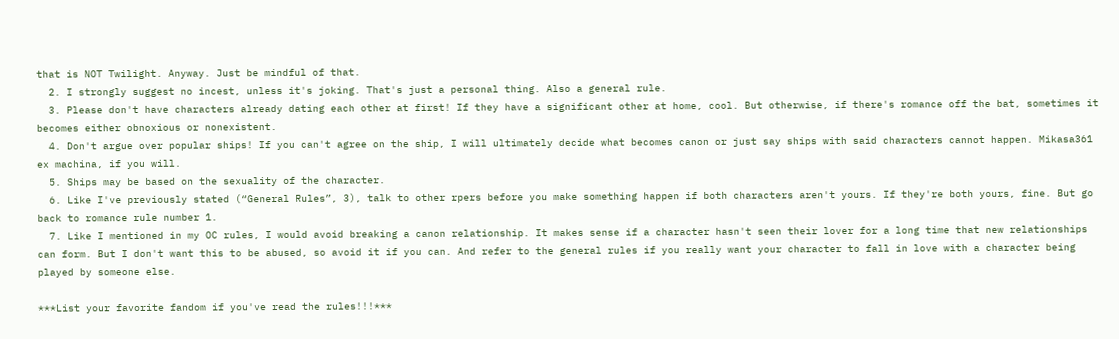that is NOT Twilight. Anyway. Just be mindful of that.
  2. I strongly suggest no incest, unless it's joking. That's just a personal thing. Also a general rule.
  3. Please don't have characters already dating each other at first! If they have a significant other at home, cool. But otherwise, if there's romance off the bat, sometimes it becomes either obnoxious or nonexistent.
  4. Don't argue over popular ships! If you can't agree on the ship, I will ultimately decide what becomes canon or just say ships with said characters cannot happen. Mikasa361 ex machina, if you will.
  5. Ships may be based on the sexuality of the character.
  6. Like I've previously stated (“General Rules”, 3), talk to other rpers before you make something happen if both characters aren't yours. If they're both yours, fine. But go back to romance rule number 1.
  7. Like I mentioned in my OC rules, I would avoid breaking a canon relationship. It makes sense if a character hasn't seen their lover for a long time that new relationships can form. But I don't want this to be abused, so avoid it if you can. And refer to the general rules if you really want your character to fall in love with a character being played by someone else.

***List your favorite fandom if you've read the rules!!!***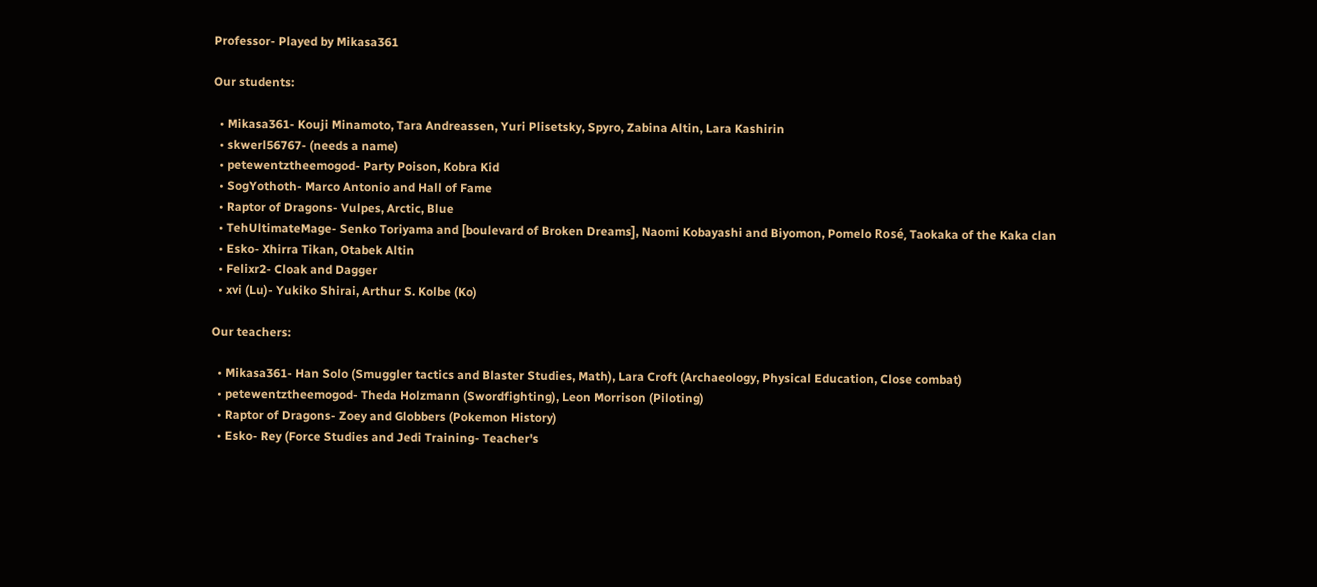Professor- Played by Mikasa361

Our students:

  • Mikasa361- Kouji Minamoto, Tara Andreassen, Yuri Plisetsky, Spyro, Zabina Altin, Lara Kashirin
  • skwerl56767- (needs a name)
  • petewentztheemogod- Party Poison, Kobra Kid
  • SogYothoth- Marco Antonio and Hall of Fame
  • Raptor of Dragons- Vulpes, Arctic, Blue
  • TehUltimateMage- Senko Toriyama and [boulevard of Broken Dreams], Naomi Kobayashi and Biyomon, Pomelo Rosé, Taokaka of the Kaka clan
  • Esko- Xhirra Tikan, Otabek Altin
  • Felixr2- Cloak and Dagger
  • xvi (Lu)- Yukiko Shirai, Arthur S. Kolbe (Ko)

Our teachers:

  • Mikasa361- Han Solo (Smuggler tactics and Blaster Studies, Math), Lara Croft (Archaeology, Physical Education, Close combat)
  • petewentztheemogod- Theda Holzmann (Swordfighting), Leon Morrison (Piloting)
  • Raptor of Dragons- Zoey and Globbers (Pokemon History)
  • Esko- Rey (Force Studies and Jedi Training- Teacher's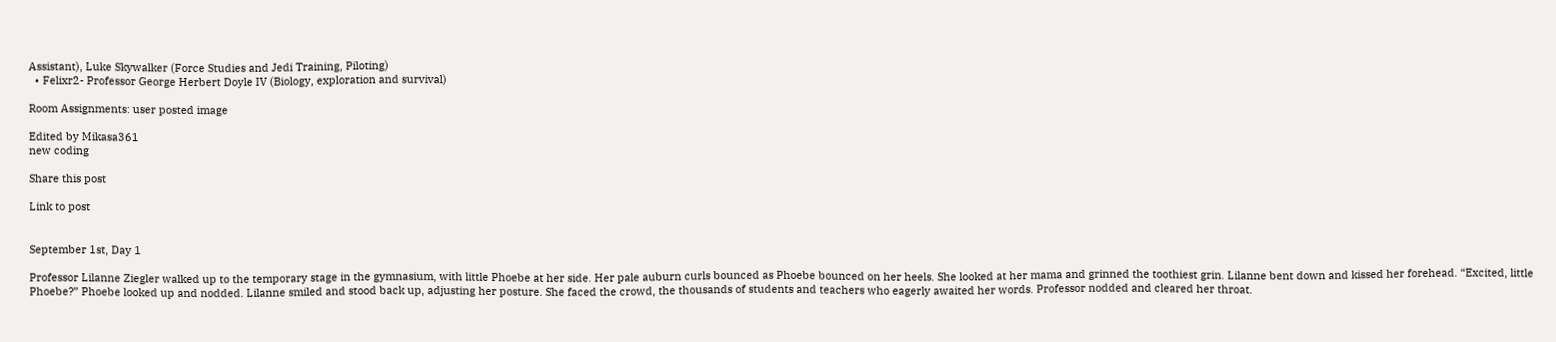Assistant), Luke Skywalker (Force Studies and Jedi Training, Piloting)
  • Felixr2- Professor George Herbert Doyle IV (Biology, exploration and survival)

Room Assignments: user posted image

Edited by Mikasa361
new coding

Share this post

Link to post


September 1st, Day 1

Professor Lilanne Ziegler walked up to the temporary stage in the gymnasium, with little Phoebe at her side. Her pale auburn curls bounced as Phoebe bounced on her heels. She looked at her mama and grinned the toothiest grin. Lilanne bent down and kissed her forehead. “Excited, little Phoebe?” Phoebe looked up and nodded. Lilanne smiled and stood back up, adjusting her posture. She faced the crowd, the thousands of students and teachers who eagerly awaited her words. Professor nodded and cleared her throat.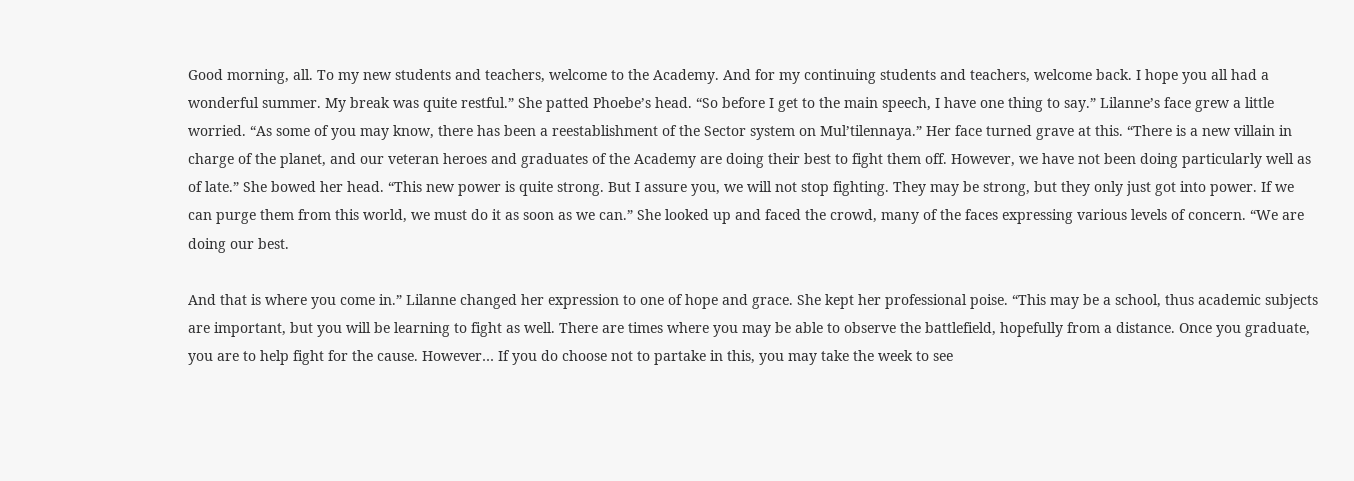Good morning, all. To my new students and teachers, welcome to the Academy. And for my continuing students and teachers, welcome back. I hope you all had a wonderful summer. My break was quite restful.” She patted Phoebe’s head. “So before I get to the main speech, I have one thing to say.” Lilanne’s face grew a little worried. “As some of you may know, there has been a reestablishment of the Sector system on Mul’tilennaya.” Her face turned grave at this. “There is a new villain in charge of the planet, and our veteran heroes and graduates of the Academy are doing their best to fight them off. However, we have not been doing particularly well as of late.” She bowed her head. “This new power is quite strong. But I assure you, we will not stop fighting. They may be strong, but they only just got into power. If we can purge them from this world, we must do it as soon as we can.” She looked up and faced the crowd, many of the faces expressing various levels of concern. “We are doing our best.

And that is where you come in.” Lilanne changed her expression to one of hope and grace. She kept her professional poise. “This may be a school, thus academic subjects are important, but you will be learning to fight as well. There are times where you may be able to observe the battlefield, hopefully from a distance. Once you graduate, you are to help fight for the cause. However… If you do choose not to partake in this, you may take the week to see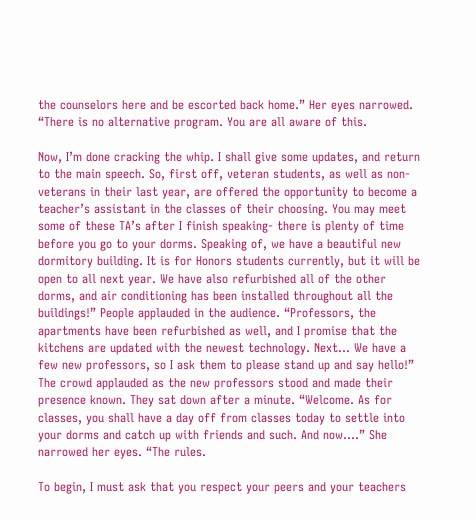the counselors here and be escorted back home.” Her eyes narrowed. “There is no alternative program. You are all aware of this.

Now, I’m done cracking the whip. I shall give some updates, and return to the main speech. So, first off, veteran students, as well as non-veterans in their last year, are offered the opportunity to become a teacher’s assistant in the classes of their choosing. You may meet some of these TA’s after I finish speaking- there is plenty of time before you go to your dorms. Speaking of, we have a beautiful new dormitory building. It is for Honors students currently, but it will be open to all next year. We have also refurbished all of the other dorms, and air conditioning has been installed throughout all the buildings!” People applauded in the audience. “Professors, the apartments have been refurbished as well, and I promise that the kitchens are updated with the newest technology. Next… We have a few new professors, so I ask them to please stand up and say hello!” The crowd applauded as the new professors stood and made their presence known. They sat down after a minute. “Welcome. As for classes, you shall have a day off from classes today to settle into your dorms and catch up with friends and such. And now….” She narrowed her eyes. “The rules.

To begin, I must ask that you respect your peers and your teachers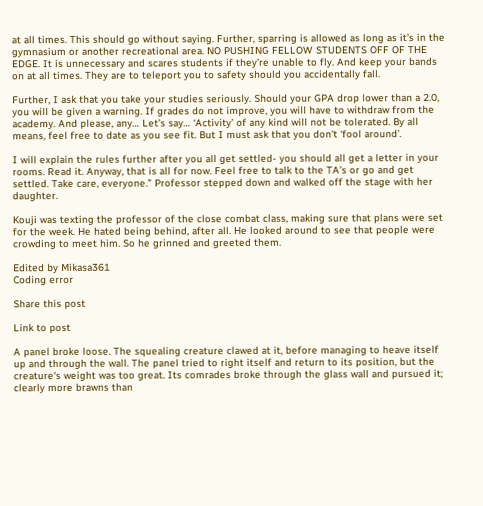at all times. This should go without saying. Further, sparring is allowed as long as it’s in the gymnasium or another recreational area. NO PUSHING FELLOW STUDENTS OFF OF THE EDGE. It is unnecessary and scares students if they’re unable to fly. And keep your bands on at all times. They are to teleport you to safety should you accidentally fall.

Further, I ask that you take your studies seriously. Should your GPA drop lower than a 2.0, you will be given a warning. If grades do not improve, you will have to withdraw from the academy. And please, any… Let’s say… ‘Activity’ of any kind will not be tolerated. By all means, feel free to date as you see fit. But I must ask that you don't ‘fool around’.

I will explain the rules further after you all get settled- you should all get a letter in your rooms. Read it. Anyway, that is all for now. Feel free to talk to the TA’s or go and get settled. Take care, everyone.” Professor stepped down and walked off the stage with her daughter.

Kouji was texting the professor of the close combat class, making sure that plans were set for the week. He hated being behind, after all. He looked around to see that people were crowding to meet him. So he grinned and greeted them.

Edited by Mikasa361
Coding error

Share this post

Link to post

A panel broke loose. The squealing creature clawed at it, before managing to heave itself up and through the wall. The panel tried to right itself and return to its position, but the creature's weight was too great. Its comrades broke through the glass wall and pursued it; clearly more brawns than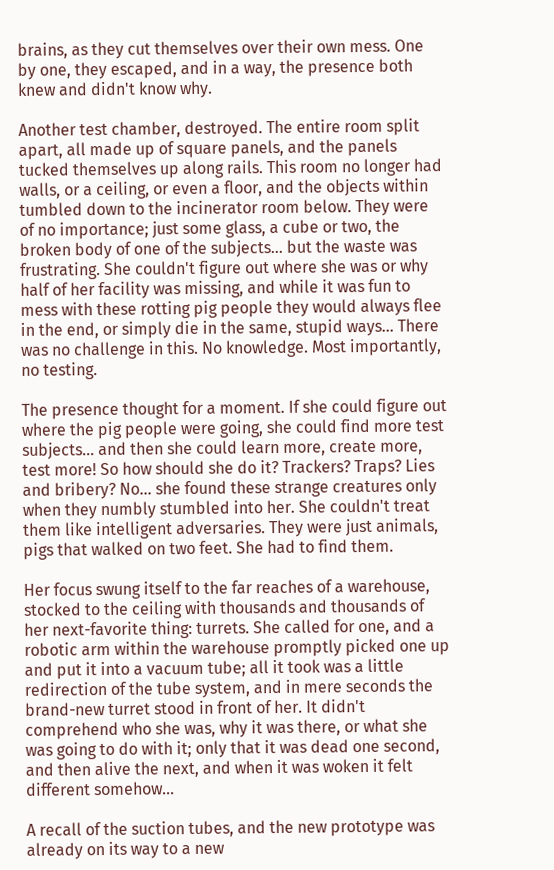brains, as they cut themselves over their own mess. One by one, they escaped, and in a way, the presence both knew and didn't know why.

Another test chamber, destroyed. The entire room split apart, all made up of square panels, and the panels tucked themselves up along rails. This room no longer had walls, or a ceiling, or even a floor, and the objects within tumbled down to the incinerator room below. They were of no importance; just some glass, a cube or two, the broken body of one of the subjects... but the waste was frustrating. She couldn't figure out where she was or why half of her facility was missing, and while it was fun to mess with these rotting pig people they would always flee in the end, or simply die in the same, stupid ways... There was no challenge in this. No knowledge. Most importantly, no testing.

The presence thought for a moment. If she could figure out where the pig people were going, she could find more test subjects... and then she could learn more, create more, test more! So how should she do it? Trackers? Traps? Lies and bribery? No... she found these strange creatures only when they numbly stumbled into her. She couldn't treat them like intelligent adversaries. They were just animals, pigs that walked on two feet. She had to find them.

Her focus swung itself to the far reaches of a warehouse, stocked to the ceiling with thousands and thousands of her next-favorite thing: turrets. She called for one, and a robotic arm within the warehouse promptly picked one up and put it into a vacuum tube; all it took was a little redirection of the tube system, and in mere seconds the brand-new turret stood in front of her. It didn't comprehend who she was, why it was there, or what she was going to do with it; only that it was dead one second, and then alive the next, and when it was woken it felt different somehow...

A recall of the suction tubes, and the new prototype was already on its way to a new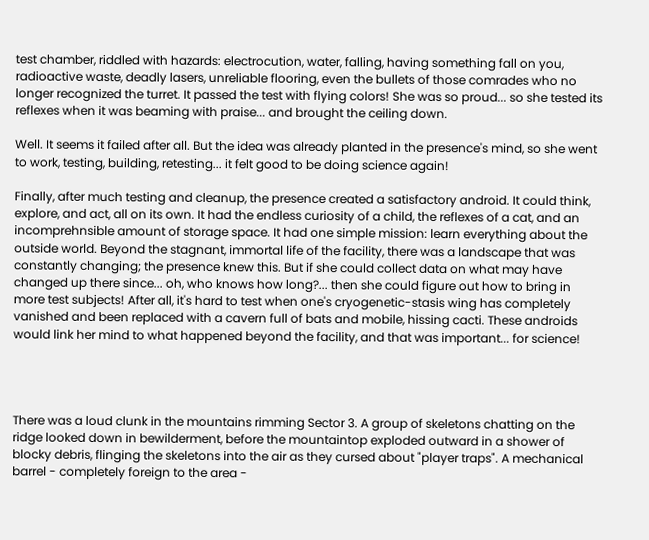test chamber, riddled with hazards: electrocution, water, falling, having something fall on you, radioactive waste, deadly lasers, unreliable flooring, even the bullets of those comrades who no longer recognized the turret. It passed the test with flying colors! She was so proud... so she tested its reflexes when it was beaming with praise... and brought the ceiling down.

Well. It seems it failed after all. But the idea was already planted in the presence's mind, so she went to work, testing, building, retesting... it felt good to be doing science again!

Finally, after much testing and cleanup, the presence created a satisfactory android. It could think, explore, and act, all on its own. It had the endless curiosity of a child, the reflexes of a cat, and an incomprehnsible amount of storage space. It had one simple mission: learn everything about the outside world. Beyond the stagnant, immortal life of the facility, there was a landscape that was constantly changing; the presence knew this. But if she could collect data on what may have changed up there since... oh, who knows how long?... then she could figure out how to bring in more test subjects! After all, it's hard to test when one's cryogenetic-stasis wing has completely vanished and been replaced with a cavern full of bats and mobile, hissing cacti. These androids would link her mind to what happened beyond the facility, and that was important... for science!




There was a loud clunk in the mountains rimming Sector 3. A group of skeletons chatting on the ridge looked down in bewilderment, before the mountaintop exploded outward in a shower of blocky debris, flinging the skeletons into the air as they cursed about "player traps". A mechanical barrel - completely foreign to the area -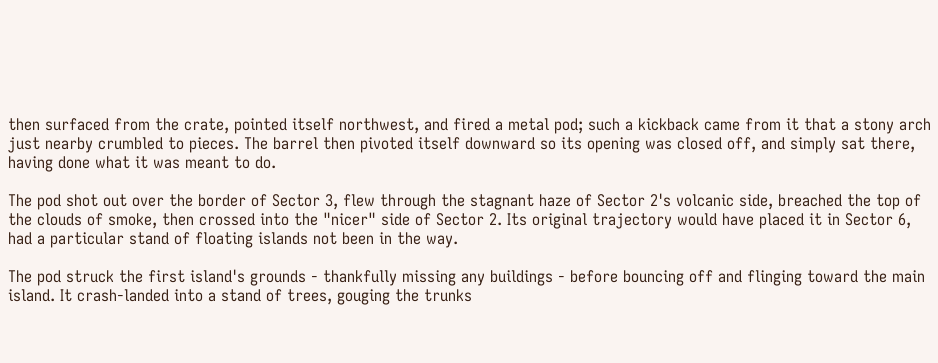then surfaced from the crate, pointed itself northwest, and fired a metal pod; such a kickback came from it that a stony arch just nearby crumbled to pieces. The barrel then pivoted itself downward so its opening was closed off, and simply sat there, having done what it was meant to do.

The pod shot out over the border of Sector 3, flew through the stagnant haze of Sector 2's volcanic side, breached the top of the clouds of smoke, then crossed into the "nicer" side of Sector 2. Its original trajectory would have placed it in Sector 6, had a particular stand of floating islands not been in the way.

The pod struck the first island's grounds - thankfully missing any buildings - before bouncing off and flinging toward the main island. It crash-landed into a stand of trees, gouging the trunks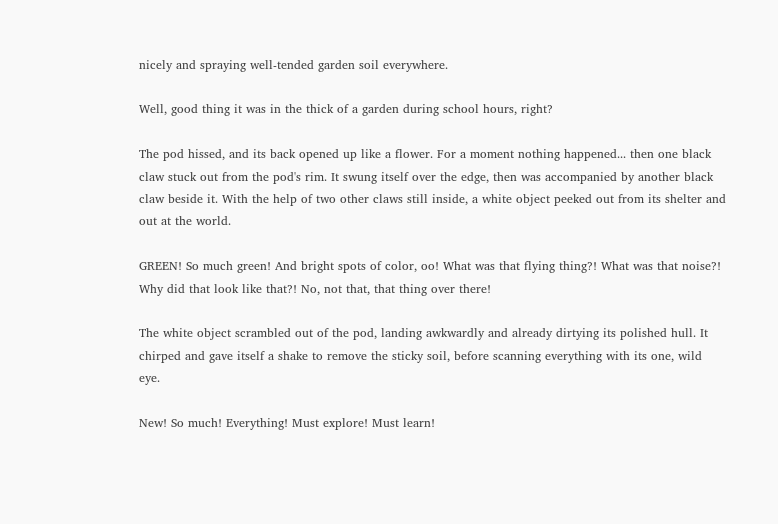nicely and spraying well-tended garden soil everywhere.

Well, good thing it was in the thick of a garden during school hours, right?

The pod hissed, and its back opened up like a flower. For a moment nothing happened... then one black claw stuck out from the pod's rim. It swung itself over the edge, then was accompanied by another black claw beside it. With the help of two other claws still inside, a white object peeked out from its shelter and out at the world.

GREEN! So much green! And bright spots of color, oo! What was that flying thing?! What was that noise?! Why did that look like that?! No, not that, that thing over there!

The white object scrambled out of the pod, landing awkwardly and already dirtying its polished hull. It chirped and gave itself a shake to remove the sticky soil, before scanning everything with its one, wild eye.

New! So much! Everything! Must explore! Must learn!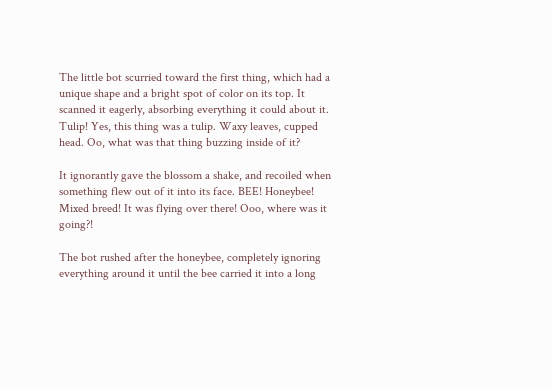The little bot scurried toward the first thing, which had a unique shape and a bright spot of color on its top. It scanned it eagerly, absorbing everything it could about it. Tulip! Yes, this thing was a tulip. Waxy leaves, cupped head. Oo, what was that thing buzzing inside of it?

It ignorantly gave the blossom a shake, and recoiled when something flew out of it into its face. BEE! Honeybee! Mixed breed! It was flying over there! Ooo, where was it going?!

The bot rushed after the honeybee, completely ignoring everything around it until the bee carried it into a long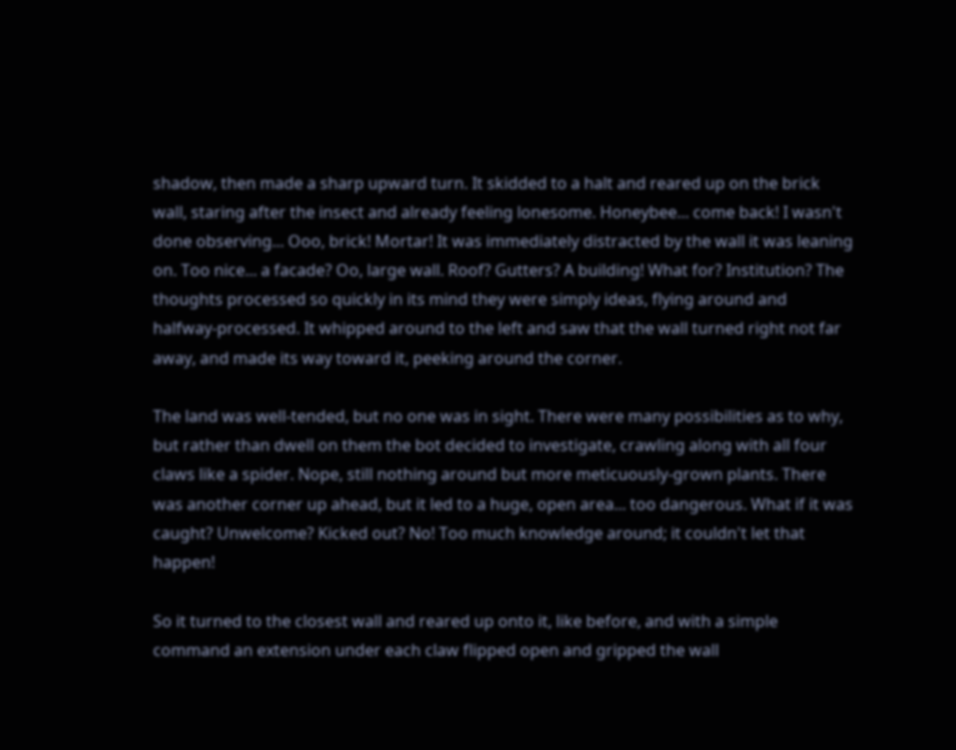shadow, then made a sharp upward turn. It skidded to a halt and reared up on the brick wall, staring after the insect and already feeling lonesome. Honeybee... come back! I wasn't done observing... Ooo, brick! Mortar! It was immediately distracted by the wall it was leaning on. Too nice... a facade? Oo, large wall. Roof? Gutters? A building! What for? Institution? The thoughts processed so quickly in its mind they were simply ideas, flying around and halfway-processed. It whipped around to the left and saw that the wall turned right not far away, and made its way toward it, peeking around the corner.

The land was well-tended, but no one was in sight. There were many possibilities as to why, but rather than dwell on them the bot decided to investigate, crawling along with all four claws like a spider. Nope, still nothing around but more meticuously-grown plants. There was another corner up ahead, but it led to a huge, open area... too dangerous. What if it was caught? Unwelcome? Kicked out? No! Too much knowledge around; it couldn't let that happen!

So it turned to the closest wall and reared up onto it, like before, and with a simple command an extension under each claw flipped open and gripped the wall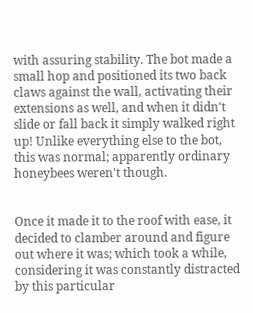with assuring stability. The bot made a small hop and positioned its two back claws against the wall, activating their extensions as well, and when it didn't slide or fall back it simply walked right up! Unlike everything else to the bot, this was normal; apparently ordinary honeybees weren't though.


Once it made it to the roof with ease, it decided to clamber around and figure out where it was; which took a while, considering it was constantly distracted by this particular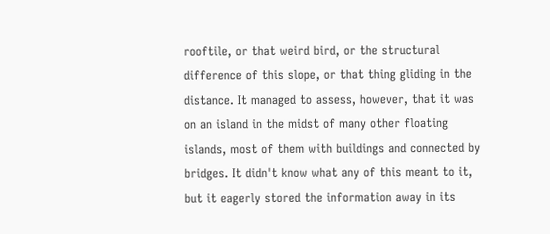rooftile, or that weird bird, or the structural difference of this slope, or that thing gliding in the distance. It managed to assess, however, that it was on an island in the midst of many other floating islands, most of them with buildings and connected by bridges. It didn't know what any of this meant to it, but it eagerly stored the information away in its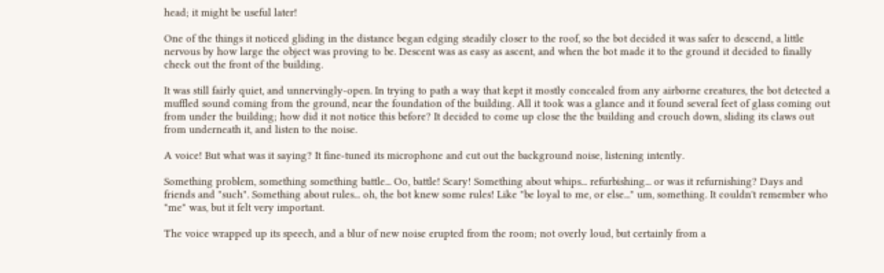head; it might be useful later!

One of the things it noticed gliding in the distance began edging steadily closer to the roof, so the bot decided it was safer to descend, a little nervous by how large the object was proving to be. Descent was as easy as ascent, and when the bot made it to the ground it decided to finally check out the front of the building.

It was still fairly quiet, and unnervingly-open. In trying to path a way that kept it mostly concealed from any airborne creatures, the bot detected a muffled sound coming from the ground, near the foundation of the building. All it took was a glance and it found several feet of glass coming out from under the building; how did it not notice this before? It decided to come up close the the building and crouch down, sliding its claws out from underneath it, and listen to the noise.

A voice! But what was it saying? It fine-tuned its microphone and cut out the background noise, listening intently.

Something problem, something something battle... Oo, battle! Scary! Something about whips... refurbishing... or was it refurnishing? Days and friends and "such". Something about rules... oh, the bot knew some rules! Like "be loyal to me, or else..." um, something. It couldn't remember who "me" was, but it felt very important.

The voice wrapped up its speech, and a blur of new noise erupted from the room; not overly loud, but certainly from a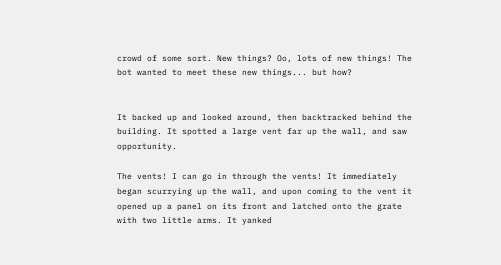crowd of some sort. New things? Oo, lots of new things! The bot wanted to meet these new things... but how?


It backed up and looked around, then backtracked behind the building. It spotted a large vent far up the wall, and saw opportunity.

The vents! I can go in through the vents! It immediately began scurrying up the wall, and upon coming to the vent it opened up a panel on its front and latched onto the grate with two little arms. It yanked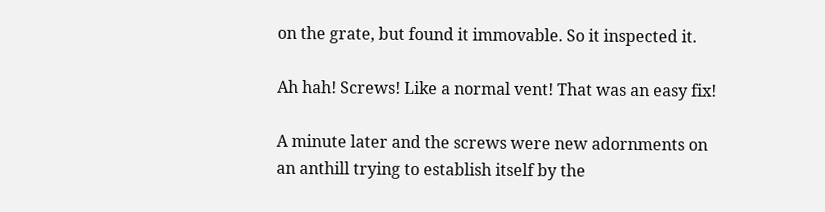on the grate, but found it immovable. So it inspected it.

Ah hah! Screws! Like a normal vent! That was an easy fix!

A minute later and the screws were new adornments on an anthill trying to establish itself by the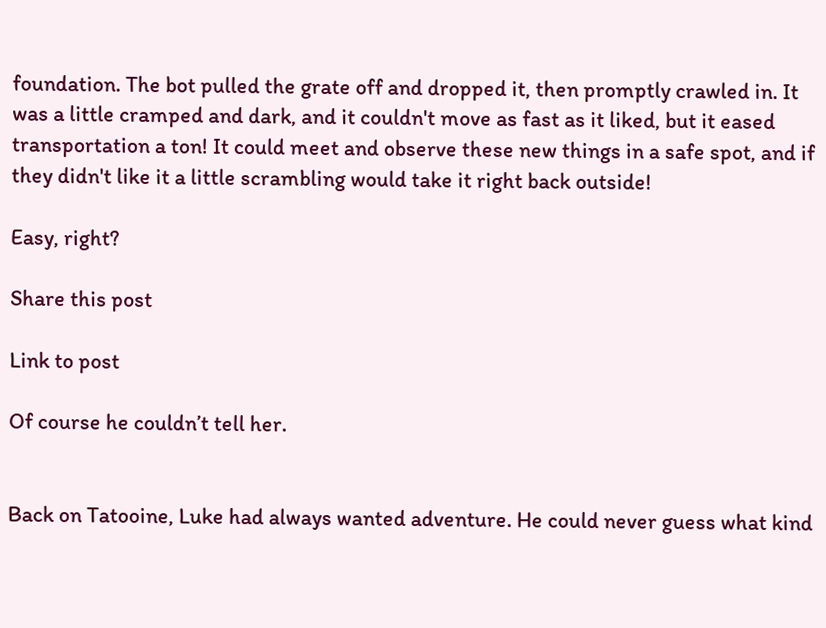foundation. The bot pulled the grate off and dropped it, then promptly crawled in. It was a little cramped and dark, and it couldn't move as fast as it liked, but it eased transportation a ton! It could meet and observe these new things in a safe spot, and if they didn't like it a little scrambling would take it right back outside!

Easy, right?

Share this post

Link to post

Of course he couldn’t tell her.


Back on Tatooine, Luke had always wanted adventure. He could never guess what kind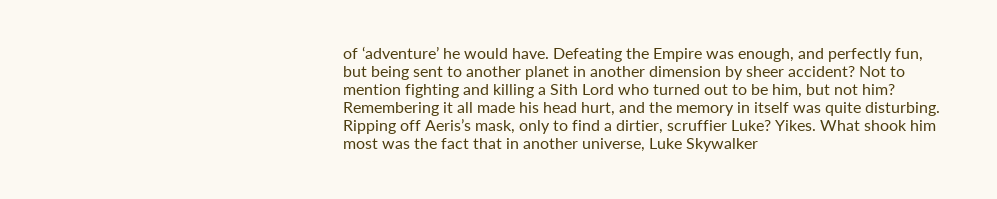of ‘adventure’ he would have. Defeating the Empire was enough, and perfectly fun, but being sent to another planet in another dimension by sheer accident? Not to mention fighting and killing a Sith Lord who turned out to be him, but not him? Remembering it all made his head hurt, and the memory in itself was quite disturbing. Ripping off Aeris’s mask, only to find a dirtier, scruffier Luke? Yikes. What shook him most was the fact that in another universe, Luke Skywalker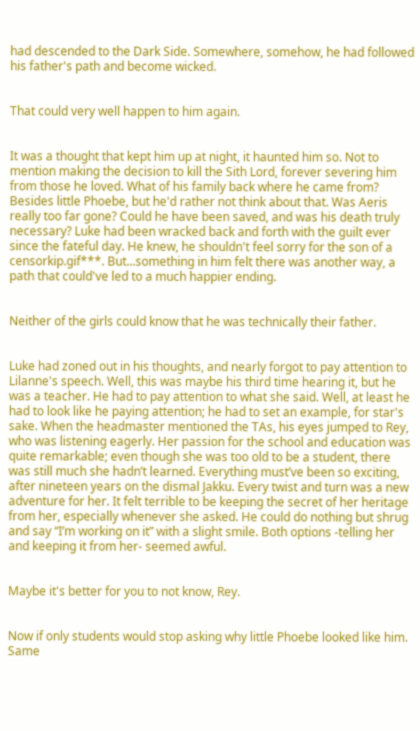had descended to the Dark Side. Somewhere, somehow, he had followed his father's path and become wicked.


That could very well happen to him again.


It was a thought that kept him up at night, it haunted him so. Not to mention making the decision to kill the Sith Lord, forever severing him from those he loved. What of his family back where he came from? Besides little Phoebe, but he'd rather not think about that. Was Aeris really too far gone? Could he have been saved, and was his death truly necessary? Luke had been wracked back and forth with the guilt ever since the fateful day. He knew, he shouldn't feel sorry for the son of a censorkip.gif***. But...something in him felt there was another way, a path that could've led to a much happier ending.


Neither of the girls could know that he was technically their father.


Luke had zoned out in his thoughts, and nearly forgot to pay attention to Lilanne's speech. Well, this was maybe his third time hearing it, but he was a teacher. He had to pay attention to what she said. Well, at least he had to look like he paying attention; he had to set an example, for star's sake. When the headmaster mentioned the TAs, his eyes jumped to Rey, who was listening eagerly. Her passion for the school and education was quite remarkable; even though she was too old to be a student, there was still much she hadn’t learned. Everything must’ve been so exciting, after nineteen years on the dismal Jakku. Every twist and turn was a new adventure for her. It felt terrible to be keeping the secret of her heritage from her, especially whenever she asked. He could do nothing but shrug and say “I’m working on it” with a slight smile. Both options -telling her and keeping it from her- seemed awful.


Maybe it's better for you to not know, Rey.


Now if only students would stop asking why little Phoebe looked like him. Same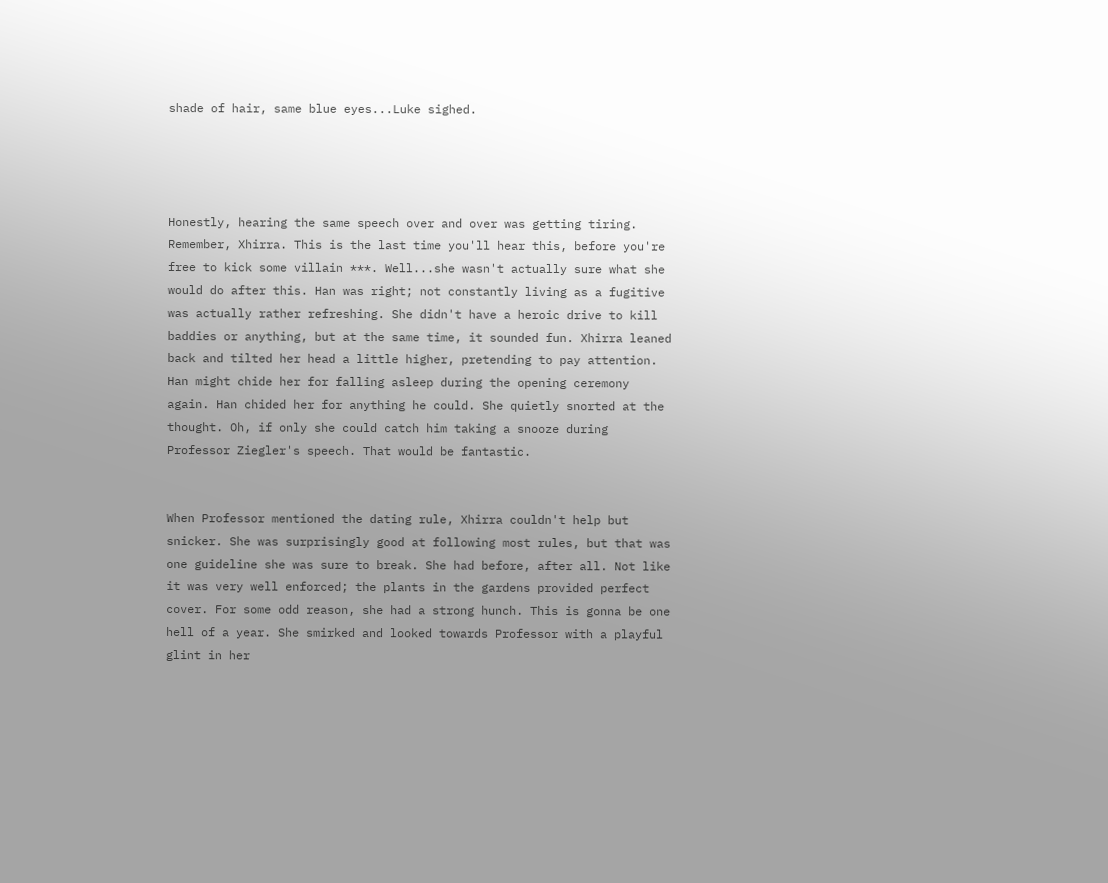shade of hair, same blue eyes...Luke sighed.




Honestly, hearing the same speech over and over was getting tiring. Remember, Xhirra. This is the last time you'll hear this, before you're free to kick some villain ***. Well...she wasn't actually sure what she would do after this. Han was right; not constantly living as a fugitive was actually rather refreshing. She didn't have a heroic drive to kill baddies or anything, but at the same time, it sounded fun. Xhirra leaned back and tilted her head a little higher, pretending to pay attention. Han might chide her for falling asleep during the opening ceremony again. Han chided her for anything he could. She quietly snorted at the thought. Oh, if only she could catch him taking a snooze during Professor Ziegler's speech. That would be fantastic.


When Professor mentioned the dating rule, Xhirra couldn't help but snicker. She was surprisingly good at following most rules, but that was one guideline she was sure to break. She had before, after all. Not like it was very well enforced; the plants in the gardens provided perfect cover. For some odd reason, she had a strong hunch. This is gonna be one hell of a year. She smirked and looked towards Professor with a playful glint in her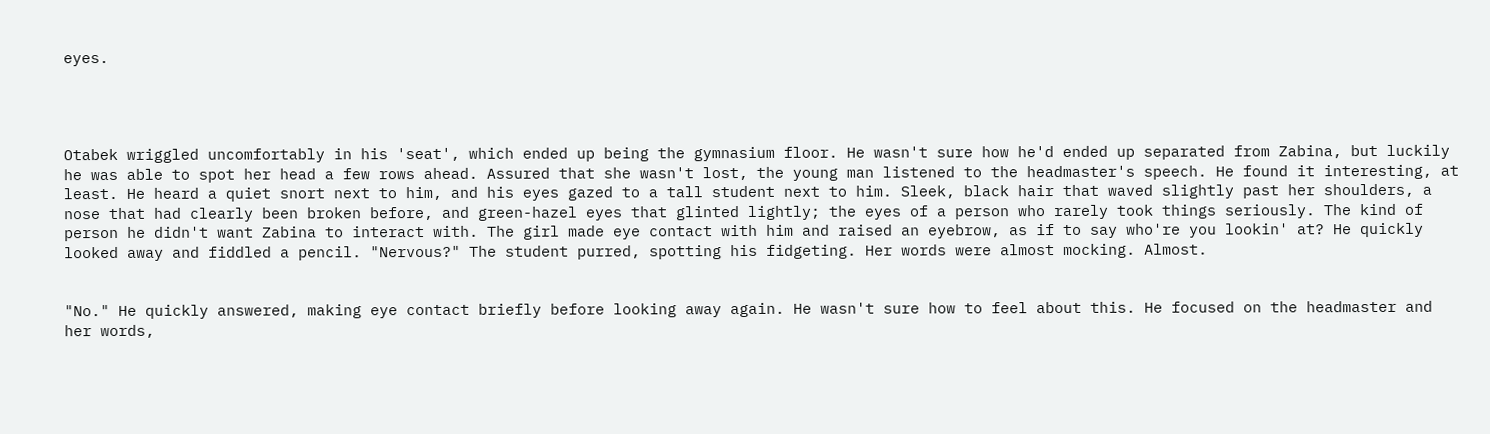eyes.




Otabek wriggled uncomfortably in his 'seat', which ended up being the gymnasium floor. He wasn't sure how he'd ended up separated from Zabina, but luckily he was able to spot her head a few rows ahead. Assured that she wasn't lost, the young man listened to the headmaster's speech. He found it interesting, at least. He heard a quiet snort next to him, and his eyes gazed to a tall student next to him. Sleek, black hair that waved slightly past her shoulders, a nose that had clearly been broken before, and green-hazel eyes that glinted lightly; the eyes of a person who rarely took things seriously. The kind of person he didn't want Zabina to interact with. The girl made eye contact with him and raised an eyebrow, as if to say who're you lookin' at? He quickly looked away and fiddled a pencil. "Nervous?" The student purred, spotting his fidgeting. Her words were almost mocking. Almost.


"No." He quickly answered, making eye contact briefly before looking away again. He wasn't sure how to feel about this. He focused on the headmaster and her words,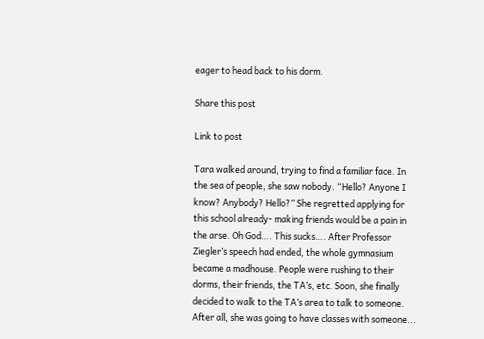eager to head back to his dorm.

Share this post

Link to post

Tara walked around, trying to find a familiar face. In the sea of people, she saw nobody. “Hello? Anyone I know? Anybody? Hello?” She regretted applying for this school already- making friends would be a pain in the arse. Oh God…. This sucks…. After Professor Ziegler’s speech had ended, the whole gymnasium became a madhouse. People were rushing to their dorms, their friends, the TA’s, etc. Soon, she finally decided to walk to the TA’s area to talk to someone. After all, she was going to have classes with someone...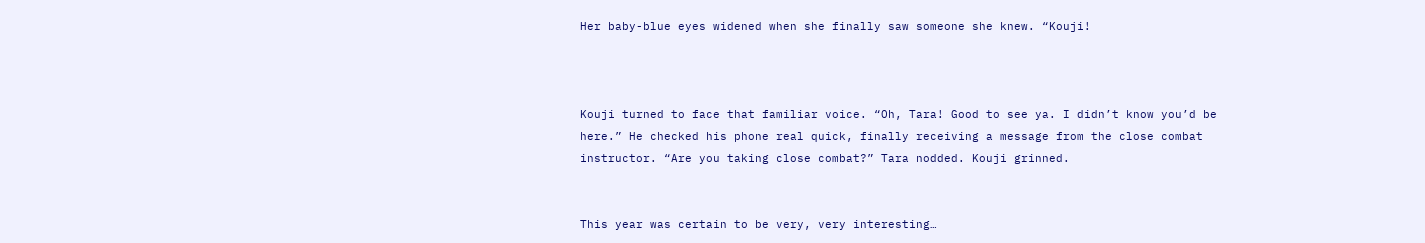Her baby-blue eyes widened when she finally saw someone she knew. “Kouji!



Kouji turned to face that familiar voice. “Oh, Tara! Good to see ya. I didn’t know you’d be here.” He checked his phone real quick, finally receiving a message from the close combat instructor. “Are you taking close combat?” Tara nodded. Kouji grinned.


This year was certain to be very, very interesting…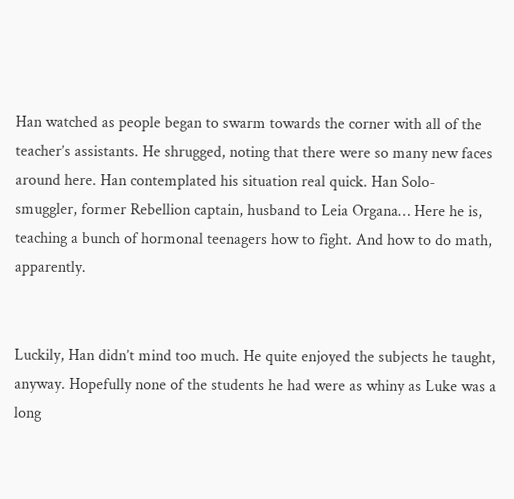Han watched as people began to swarm towards the corner with all of the teacher’s assistants. He shrugged, noting that there were so many new faces around here. Han contemplated his situation real quick. Han Solo- smuggler, former Rebellion captain, husband to Leia Organa… Here he is, teaching a bunch of hormonal teenagers how to fight. And how to do math, apparently.


Luckily, Han didn’t mind too much. He quite enjoyed the subjects he taught, anyway. Hopefully none of the students he had were as whiny as Luke was a long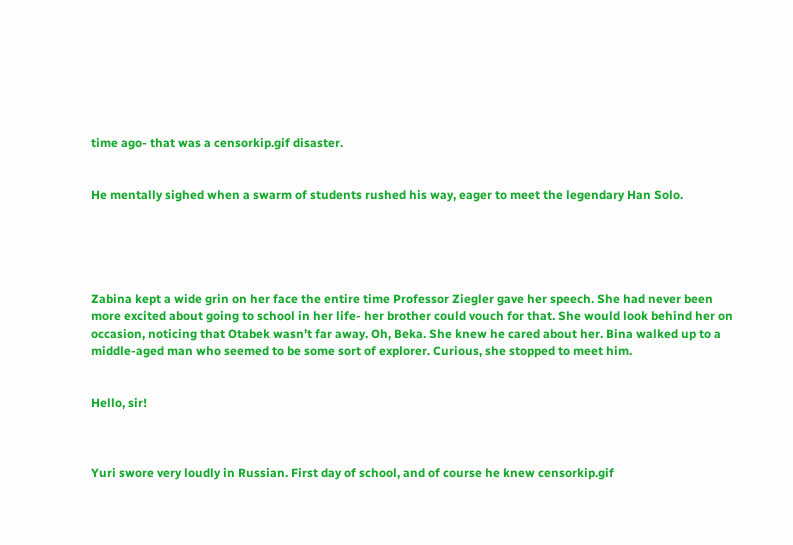time ago- that was a censorkip.gif disaster.


He mentally sighed when a swarm of students rushed his way, eager to meet the legendary Han Solo.





Zabina kept a wide grin on her face the entire time Professor Ziegler gave her speech. She had never been more excited about going to school in her life- her brother could vouch for that. She would look behind her on occasion, noticing that Otabek wasn’t far away. Oh, Beka. She knew he cared about her. Bina walked up to a middle-aged man who seemed to be some sort of explorer. Curious, she stopped to meet him.


Hello, sir!



Yuri swore very loudly in Russian. First day of school, and of course he knew censorkip.gif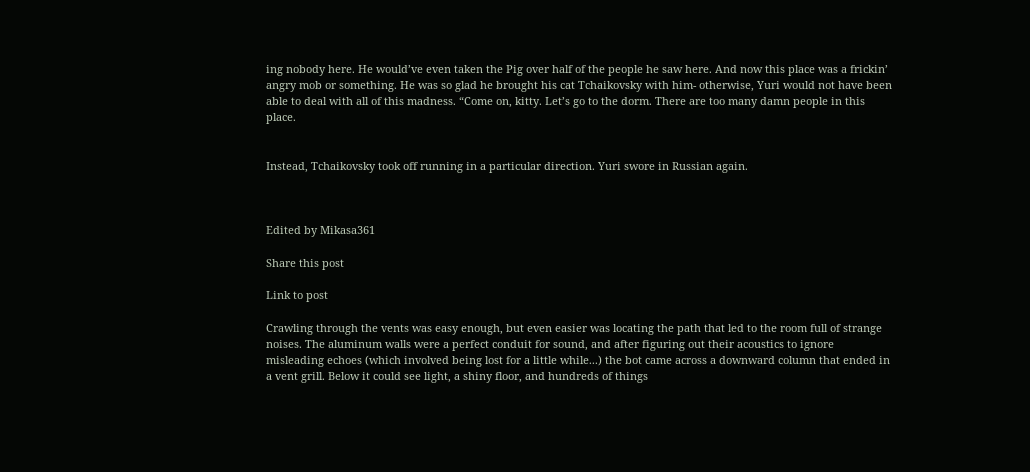ing nobody here. He would’ve even taken the Pig over half of the people he saw here. And now this place was a frickin’ angry mob or something. He was so glad he brought his cat Tchaikovsky with him- otherwise, Yuri would not have been able to deal with all of this madness. “Come on, kitty. Let’s go to the dorm. There are too many damn people in this place.


Instead, Tchaikovsky took off running in a particular direction. Yuri swore in Russian again.



Edited by Mikasa361

Share this post

Link to post

Crawling through the vents was easy enough, but even easier was locating the path that led to the room full of strange noises. The aluminum walls were a perfect conduit for sound, and after figuring out their acoustics to ignore misleading echoes (which involved being lost for a little while...) the bot came across a downward column that ended in a vent grill. Below it could see light, a shiny floor, and hundreds of things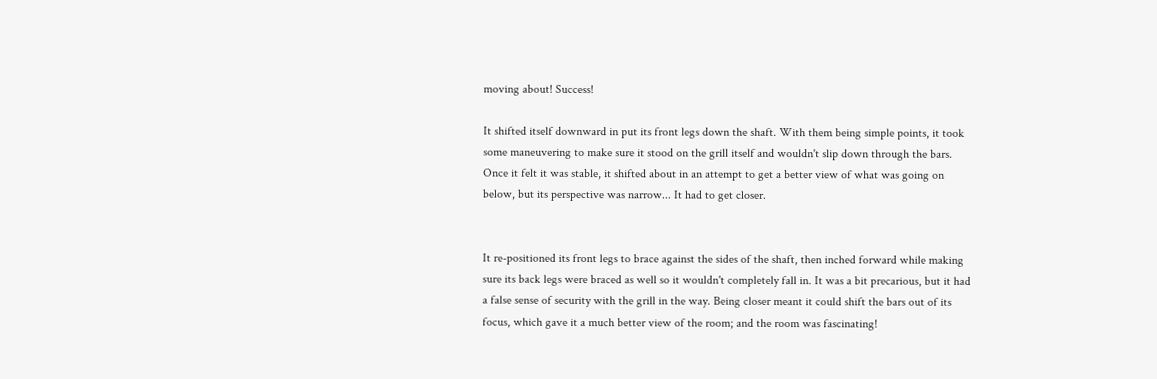moving about! Success!

It shifted itself downward in put its front legs down the shaft. With them being simple points, it took some maneuvering to make sure it stood on the grill itself and wouldn't slip down through the bars. Once it felt it was stable, it shifted about in an attempt to get a better view of what was going on below, but its perspective was narrow... It had to get closer.


It re-positioned its front legs to brace against the sides of the shaft, then inched forward while making sure its back legs were braced as well so it wouldn't completely fall in. It was a bit precarious, but it had a false sense of security with the grill in the way. Being closer meant it could shift the bars out of its focus, which gave it a much better view of the room; and the room was fascinating!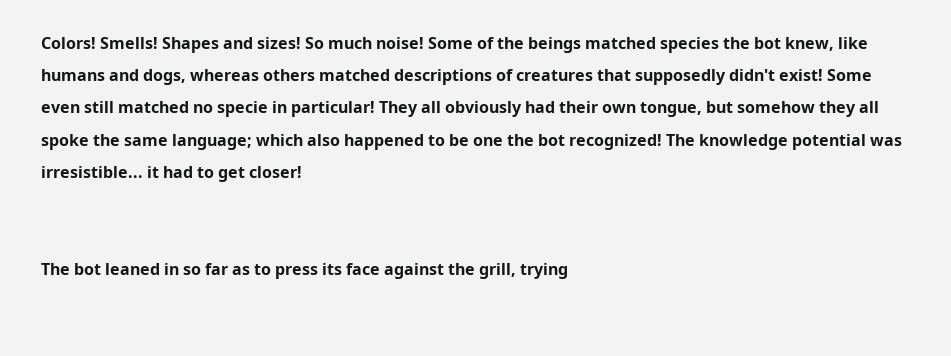Colors! Smells! Shapes and sizes! So much noise! Some of the beings matched species the bot knew, like humans and dogs, whereas others matched descriptions of creatures that supposedly didn't exist! Some even still matched no specie in particular! They all obviously had their own tongue, but somehow they all spoke the same language; which also happened to be one the bot recognized! The knowledge potential was irresistible... it had to get closer!


The bot leaned in so far as to press its face against the grill, trying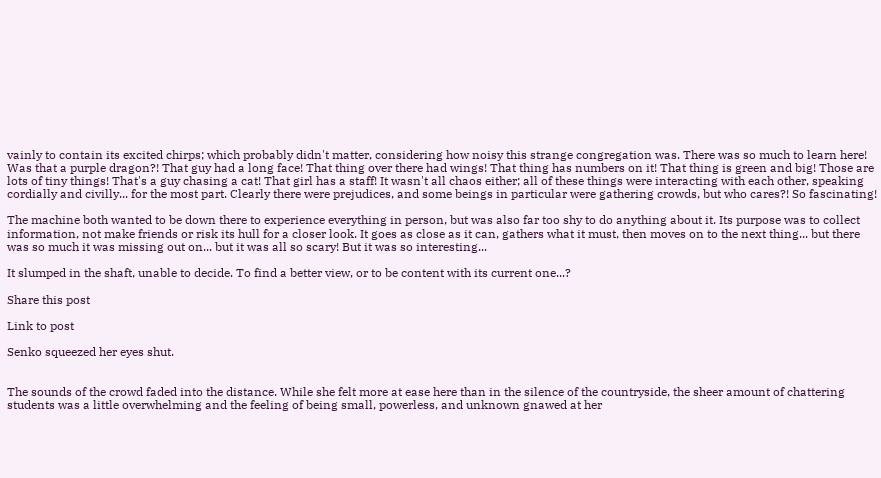vainly to contain its excited chirps; which probably didn't matter, considering how noisy this strange congregation was. There was so much to learn here! Was that a purple dragon?! That guy had a long face! That thing over there had wings! That thing has numbers on it! That thing is green and big! Those are lots of tiny things! That's a guy chasing a cat! That girl has a staff! It wasn't all chaos either; all of these things were interacting with each other, speaking cordially and civilly... for the most part. Clearly there were prejudices, and some beings in particular were gathering crowds, but who cares?! So fascinating!

The machine both wanted to be down there to experience everything in person, but was also far too shy to do anything about it. Its purpose was to collect information, not make friends or risk its hull for a closer look. It goes as close as it can, gathers what it must, then moves on to the next thing... but there was so much it was missing out on... but it was all so scary! But it was so interesting...

It slumped in the shaft, unable to decide. To find a better view, or to be content with its current one...?

Share this post

Link to post

Senko squeezed her eyes shut.


The sounds of the crowd faded into the distance. While she felt more at ease here than in the silence of the countryside, the sheer amount of chattering students was a little overwhelming and the feeling of being small, powerless, and unknown gnawed at her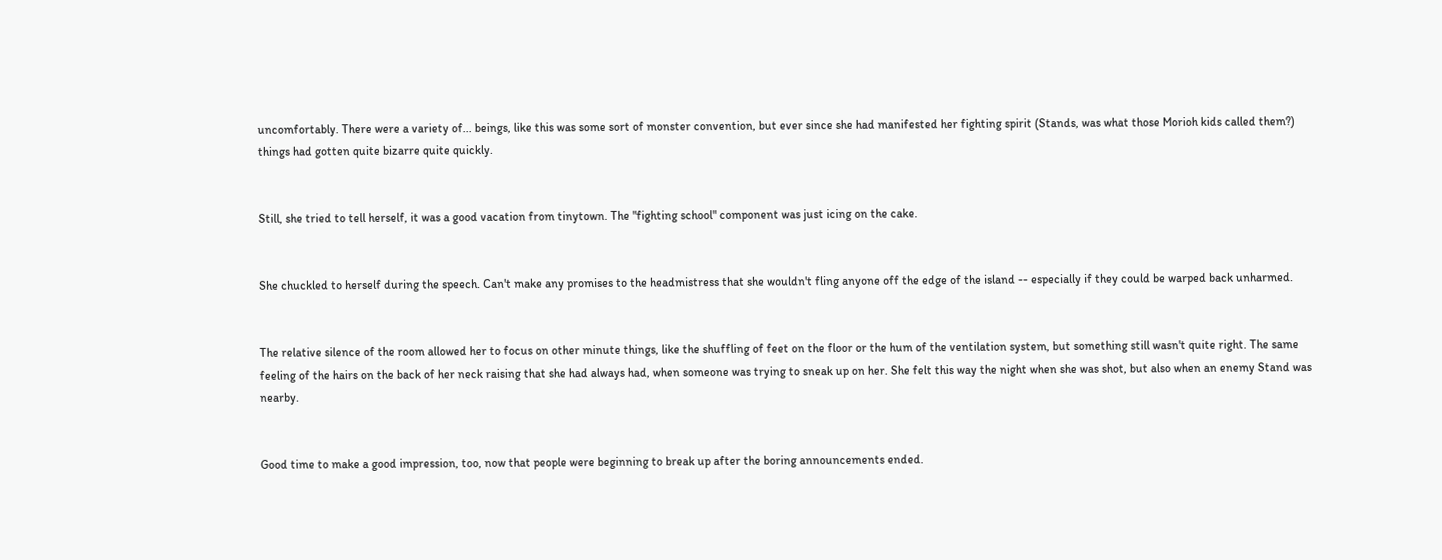uncomfortably. There were a variety of... beings, like this was some sort of monster convention, but ever since she had manifested her fighting spirit (Stands, was what those Morioh kids called them?) things had gotten quite bizarre quite quickly.


Still, she tried to tell herself, it was a good vacation from tinytown. The "fighting school" component was just icing on the cake.


She chuckled to herself during the speech. Can't make any promises to the headmistress that she wouldn't fling anyone off the edge of the island -- especially if they could be warped back unharmed.


The relative silence of the room allowed her to focus on other minute things, like the shuffling of feet on the floor or the hum of the ventilation system, but something still wasn't quite right. The same feeling of the hairs on the back of her neck raising that she had always had, when someone was trying to sneak up on her. She felt this way the night when she was shot, but also when an enemy Stand was nearby.


Good time to make a good impression, too, now that people were beginning to break up after the boring announcements ended.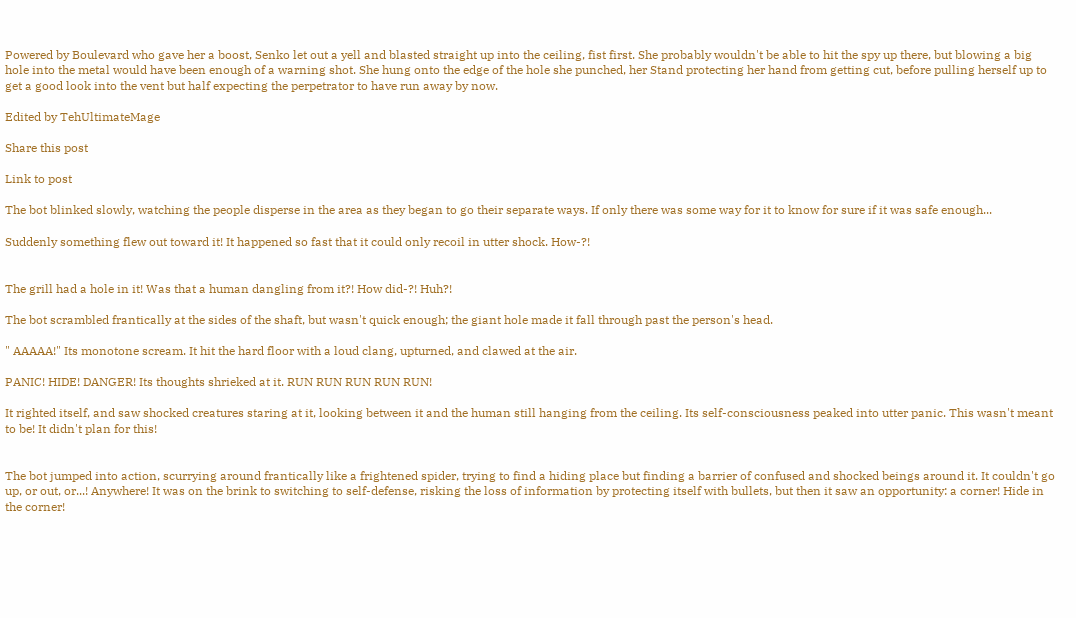Powered by Boulevard who gave her a boost, Senko let out a yell and blasted straight up into the ceiling, fist first. She probably wouldn't be able to hit the spy up there, but blowing a big hole into the metal would have been enough of a warning shot. She hung onto the edge of the hole she punched, her Stand protecting her hand from getting cut, before pulling herself up to get a good look into the vent but half expecting the perpetrator to have run away by now.

Edited by TehUltimateMage

Share this post

Link to post

The bot blinked slowly, watching the people disperse in the area as they began to go their separate ways. If only there was some way for it to know for sure if it was safe enough...

Suddenly something flew out toward it! It happened so fast that it could only recoil in utter shock. How-?!


The grill had a hole in it! Was that a human dangling from it?! How did-?! Huh?!

The bot scrambled frantically at the sides of the shaft, but wasn't quick enough; the giant hole made it fall through past the person's head.

" AAAAA!" Its monotone scream. It hit the hard floor with a loud clang, upturned, and clawed at the air.

PANIC! HIDE! DANGER! Its thoughts shrieked at it. RUN RUN RUN RUN RUN!

It righted itself, and saw shocked creatures staring at it, looking between it and the human still hanging from the ceiling. Its self-consciousness peaked into utter panic. This wasn't meant to be! It didn't plan for this!


The bot jumped into action, scurrying around frantically like a frightened spider, trying to find a hiding place but finding a barrier of confused and shocked beings around it. It couldn't go up, or out, or...! Anywhere! It was on the brink to switching to self-defense, risking the loss of information by protecting itself with bullets, but then it saw an opportunity: a corner! Hide in the corner!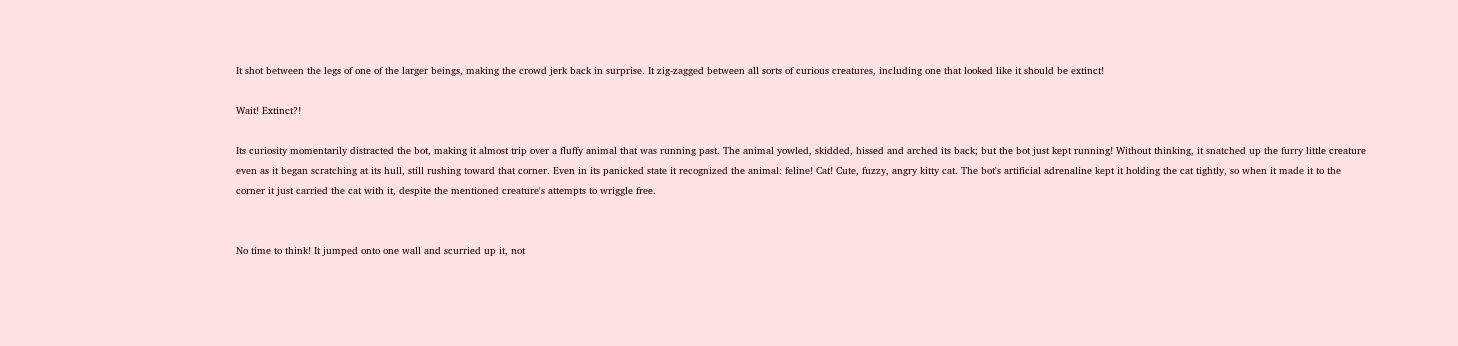It shot between the legs of one of the larger beings, making the crowd jerk back in surprise. It zig-zagged between all sorts of curious creatures, including one that looked like it should be extinct!

Wait! Extinct?!

Its curiosity momentarily distracted the bot, making it almost trip over a fluffy animal that was running past. The animal yowled, skidded, hissed and arched its back; but the bot just kept running! Without thinking, it snatched up the furry little creature even as it began scratching at its hull, still rushing toward that corner. Even in its panicked state it recognized the animal: feline! Cat! Cute, fuzzy, angry kitty cat. The bot's artificial adrenaline kept it holding the cat tightly, so when it made it to the corner it just carried the cat with it, despite the mentioned creature's attempts to wriggle free.


No time to think! It jumped onto one wall and scurried up it, not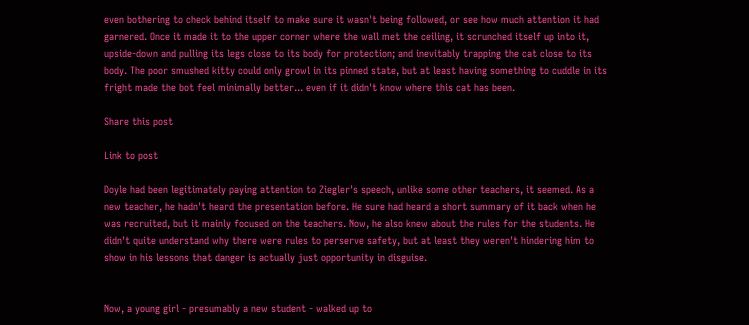even bothering to check behind itself to make sure it wasn't being followed, or see how much attention it had garnered. Once it made it to the upper corner where the wall met the ceiling, it scrunched itself up into it, upside-down and pulling its legs close to its body for protection; and inevitably trapping the cat close to its body. The poor smushed kitty could only growl in its pinned state, but at least having something to cuddle in its fright made the bot feel minimally better... even if it didn't know where this cat has been.

Share this post

Link to post

Doyle had been legitimately paying attention to Ziegler's speech, unlike some other teachers, it seemed. As a new teacher, he hadn't heard the presentation before. He sure had heard a short summary of it back when he was recruited, but it mainly focused on the teachers. Now, he also knew about the rules for the students. He didn't quite understand why there were rules to perserve safety, but at least they weren't hindering him to show in his lessons that danger is actually just opportunity in disguise.


Now, a young girl - presumably a new student - walked up to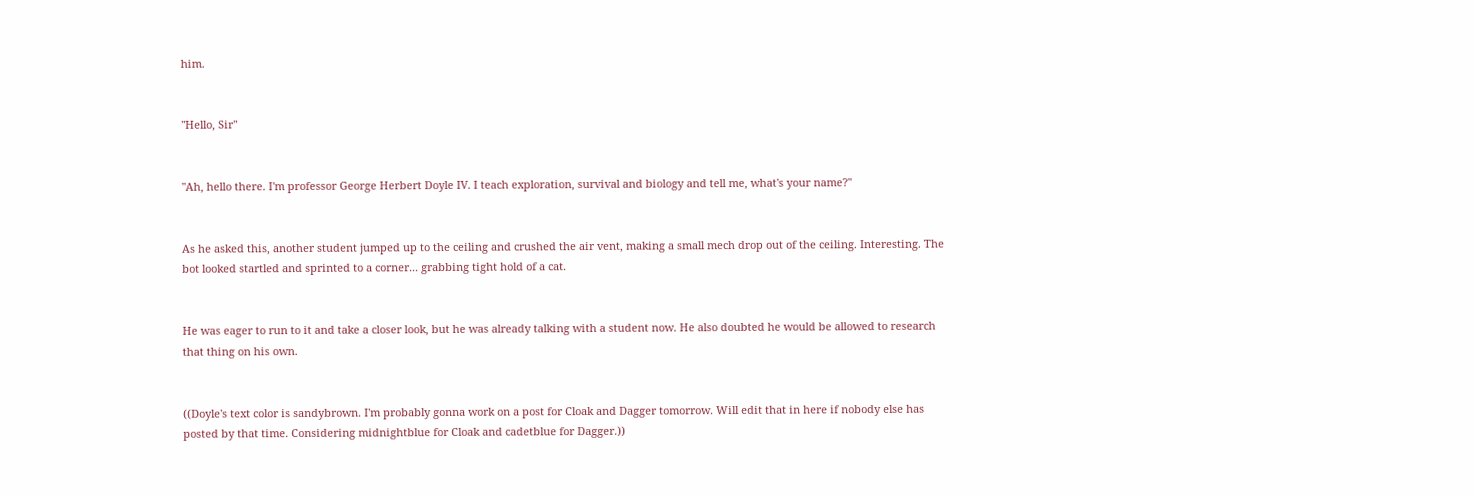him.


"Hello, Sir"


"Ah, hello there. I'm professor George Herbert Doyle IV. I teach exploration, survival and biology and tell me, what's your name?"


As he asked this, another student jumped up to the ceiling and crushed the air vent, making a small mech drop out of the ceiling. Interesting. The bot looked startled and sprinted to a corner... grabbing tight hold of a cat.


He was eager to run to it and take a closer look, but he was already talking with a student now. He also doubted he would be allowed to research that thing on his own.


((Doyle's text color is sandybrown. I'm probably gonna work on a post for Cloak and Dagger tomorrow. Will edit that in here if nobody else has posted by that time. Considering midnightblue for Cloak and cadetblue for Dagger.))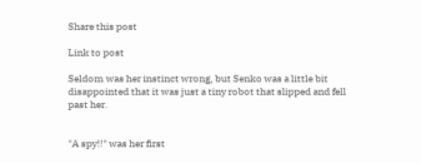Share this post

Link to post

Seldom was her instinct wrong, but Senko was a little bit disappointed that it was just a tiny robot that slipped and fell past her.


"A spy!!" was her first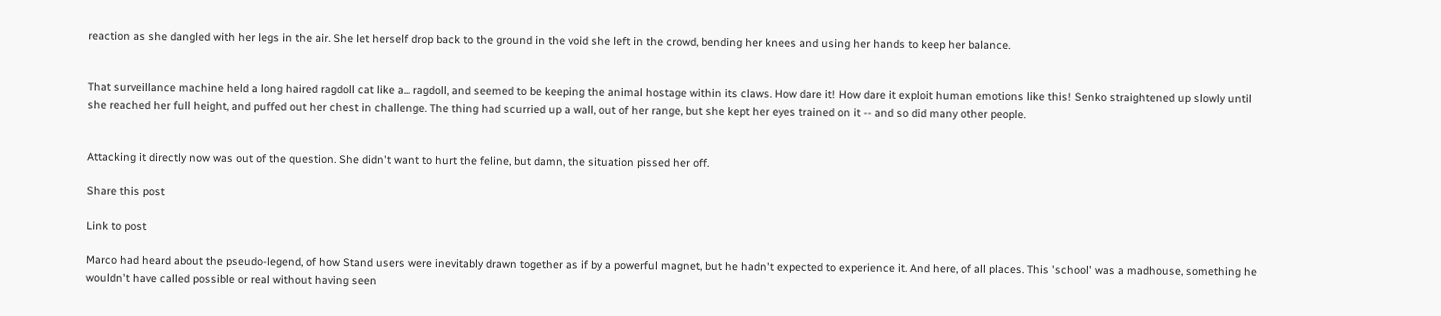reaction as she dangled with her legs in the air. She let herself drop back to the ground in the void she left in the crowd, bending her knees and using her hands to keep her balance.


That surveillance machine held a long haired ragdoll cat like a... ragdoll, and seemed to be keeping the animal hostage within its claws. How dare it! How dare it exploit human emotions like this! Senko straightened up slowly until she reached her full height, and puffed out her chest in challenge. The thing had scurried up a wall, out of her range, but she kept her eyes trained on it -- and so did many other people.


Attacking it directly now was out of the question. She didn't want to hurt the feline, but damn, the situation pissed her off.

Share this post

Link to post

Marco had heard about the pseudo-legend, of how Stand users were inevitably drawn together as if by a powerful magnet, but he hadn't expected to experience it. And here, of all places. This 'school' was a madhouse, something he wouldn't have called possible or real without having seen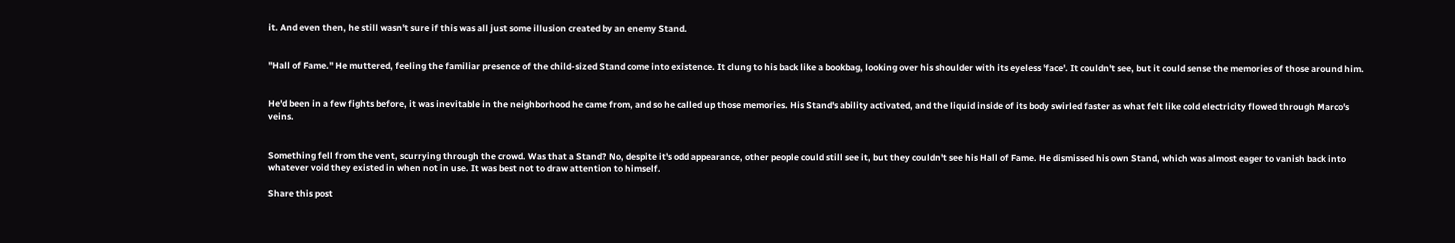it. And even then, he still wasn't sure if this was all just some illusion created by an enemy Stand.


"Hall of Fame." He muttered, feeling the familiar presence of the child-sized Stand come into existence. It clung to his back like a bookbag, looking over his shoulder with its eyeless 'face'. It couldn't see, but it could sense the memories of those around him.


He'd been in a few fights before, it was inevitable in the neighborhood he came from, and so he called up those memories. His Stand's ability activated, and the liquid inside of its body swirled faster as what felt like cold electricity flowed through Marco's veins.


Something fell from the vent, scurrying through the crowd. Was that a Stand? No, despite it's odd appearance, other people could still see it, but they couldn't see his Hall of Fame. He dismissed his own Stand, which was almost eager to vanish back into whatever void they existed in when not in use. It was best not to draw attention to himself.

Share this post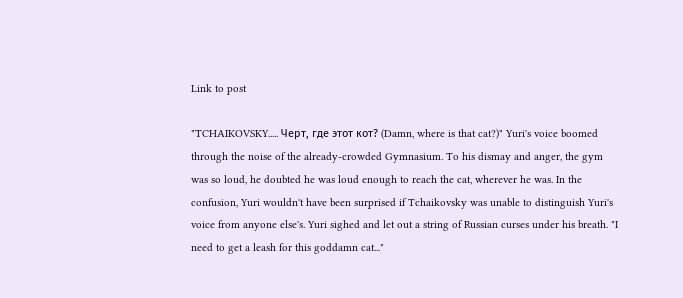Link to post

"TCHAIKOVSKY..... Черт, где этот кот? (Damn, where is that cat?)" Yuri's voice boomed through the noise of the already-crowded Gymnasium. To his dismay and anger, the gym was so loud, he doubted he was loud enough to reach the cat, wherever he was. In the confusion, Yuri wouldn't have been surprised if Tchaikovsky was unable to distinguish Yuri's voice from anyone else's. Yuri sighed and let out a string of Russian curses under his breath. "I need to get a leash for this goddamn cat..."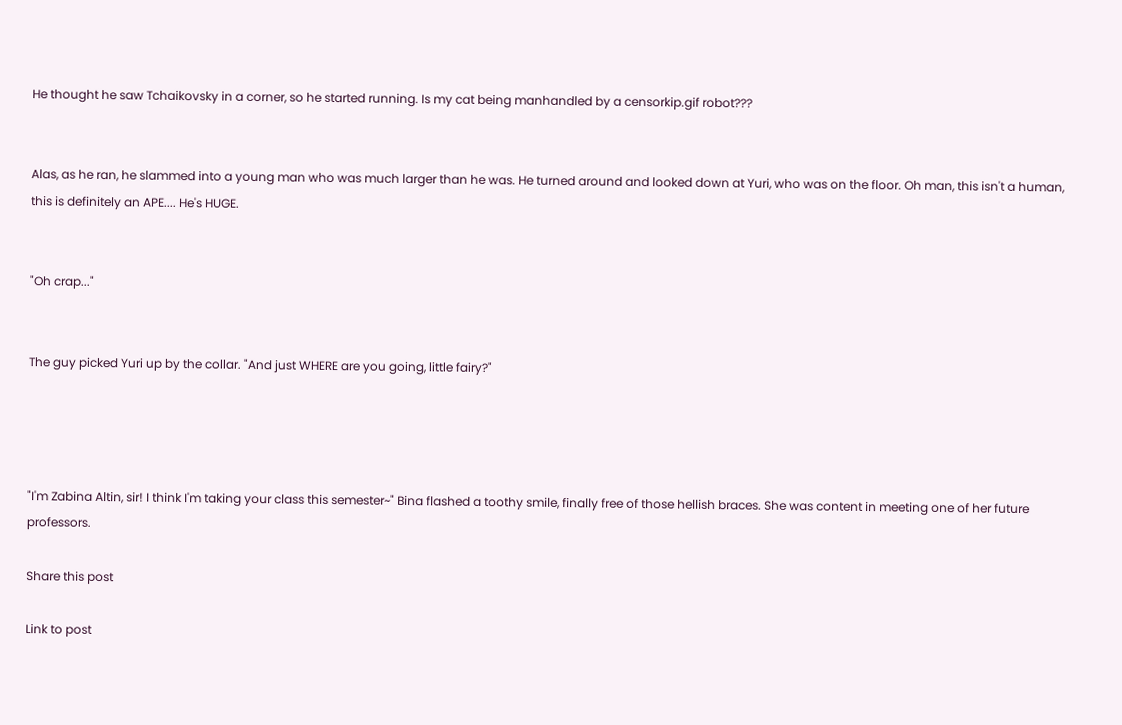He thought he saw Tchaikovsky in a corner, so he started running. Is my cat being manhandled by a censorkip.gif robot???


Alas, as he ran, he slammed into a young man who was much larger than he was. He turned around and looked down at Yuri, who was on the floor. Oh man, this isn't a human, this is definitely an APE.... He's HUGE.


"Oh crap..."


The guy picked Yuri up by the collar. "And just WHERE are you going, little fairy?"




"I'm Zabina Altin, sir! I think I'm taking your class this semester~" Bina flashed a toothy smile, finally free of those hellish braces. She was content in meeting one of her future professors.

Share this post

Link to post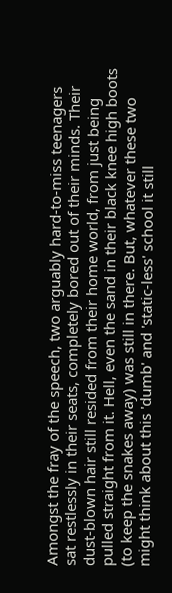Amongst the fray of the speech, two arguably hard-to-miss teenagers sat restlessly in their seats, completely bored out of their minds. Their dust-blown hair still resided from their home world, from just being pulled straight from it. Hell, even the sand in their black knee high boots (to keep the snakes away) was still in there. But, whatever these two might think about this 'dumb' and 'static-less' school it still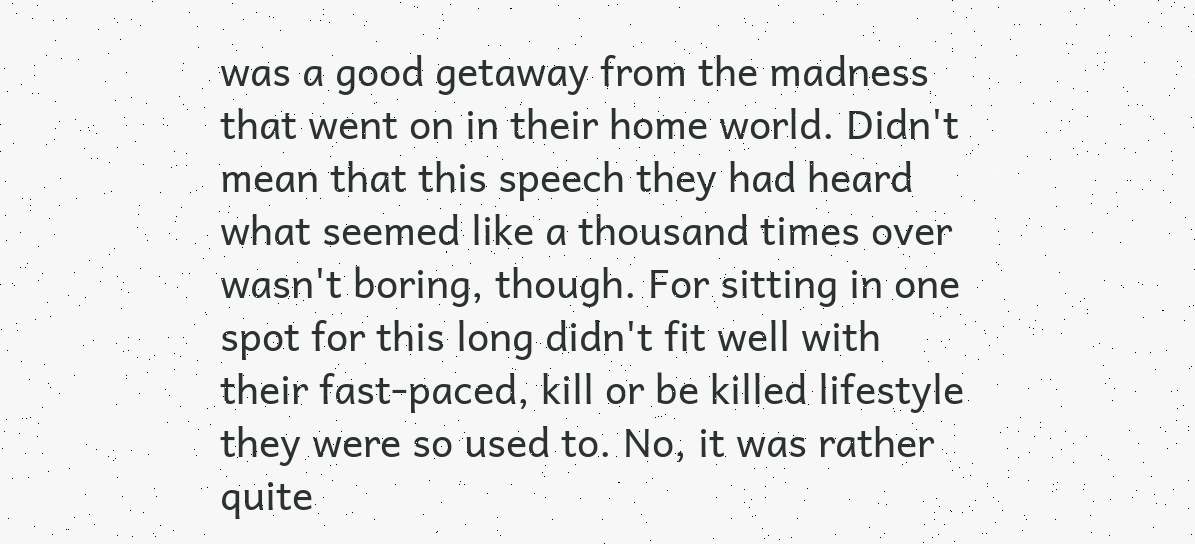was a good getaway from the madness that went on in their home world. Didn't mean that this speech they had heard what seemed like a thousand times over wasn't boring, though. For sitting in one spot for this long didn't fit well with their fast-paced, kill or be killed lifestyle they were so used to. No, it was rather quite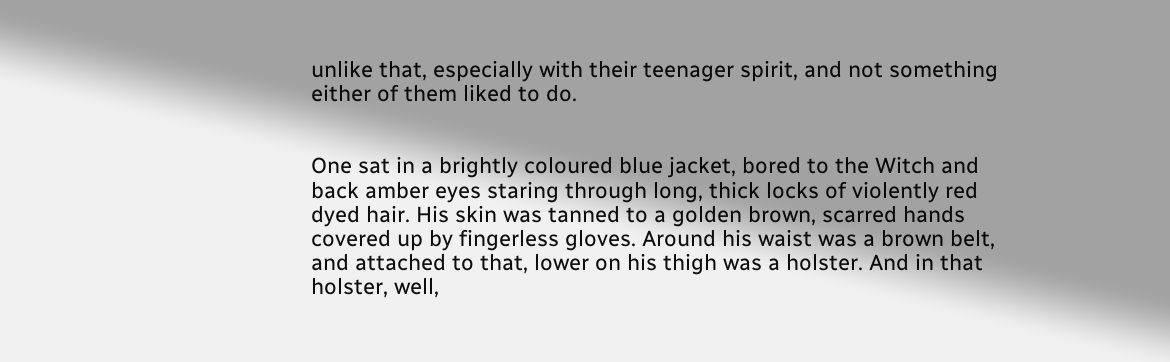unlike that, especially with their teenager spirit, and not something either of them liked to do.


One sat in a brightly coloured blue jacket, bored to the Witch and back amber eyes staring through long, thick locks of violently red dyed hair. His skin was tanned to a golden brown, scarred hands covered up by fingerless gloves. Around his waist was a brown belt, and attached to that, lower on his thigh was a holster. And in that holster, well,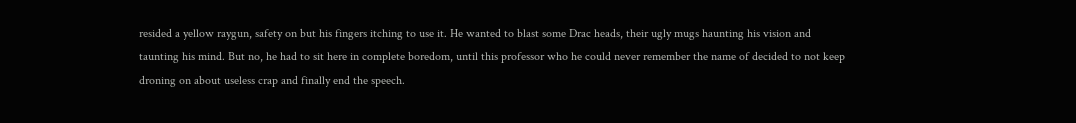resided a yellow raygun, safety on but his fingers itching to use it. He wanted to blast some Drac heads, their ugly mugs haunting his vision and taunting his mind. But no, he had to sit here in complete boredom, until this professor who he could never remember the name of decided to not keep droning on about useless crap and finally end the speech.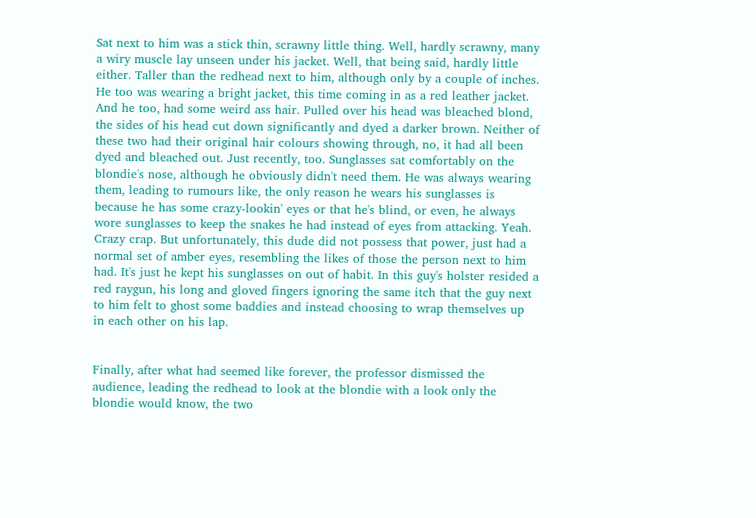Sat next to him was a stick thin, scrawny little thing. Well, hardly scrawny, many a wiry muscle lay unseen under his jacket. Well, that being said, hardly little either. Taller than the redhead next to him, although only by a couple of inches. He too was wearing a bright jacket, this time coming in as a red leather jacket. And he too, had some weird ass hair. Pulled over his head was bleached blond, the sides of his head cut down significantly and dyed a darker brown. Neither of these two had their original hair colours showing through, no, it had all been dyed and bleached out. Just recently, too. Sunglasses sat comfortably on the blondie's nose, although he obviously didn't need them. He was always wearing them, leading to rumours like, the only reason he wears his sunglasses is because he has some crazy-lookin' eyes or that he's blind, or even, he always wore sunglasses to keep the snakes he had instead of eyes from attacking. Yeah. Crazy crap. But unfortunately, this dude did not possess that power, just had a normal set of amber eyes, resembling the likes of those the person next to him had. It's just he kept his sunglasses on out of habit. In this guy's holster resided a red raygun, his long and gloved fingers ignoring the same itch that the guy next to him felt to ghost some baddies and instead choosing to wrap themselves up in each other on his lap.


Finally, after what had seemed like forever, the professor dismissed the audience, leading the redhead to look at the blondie with a look only the blondie would know, the two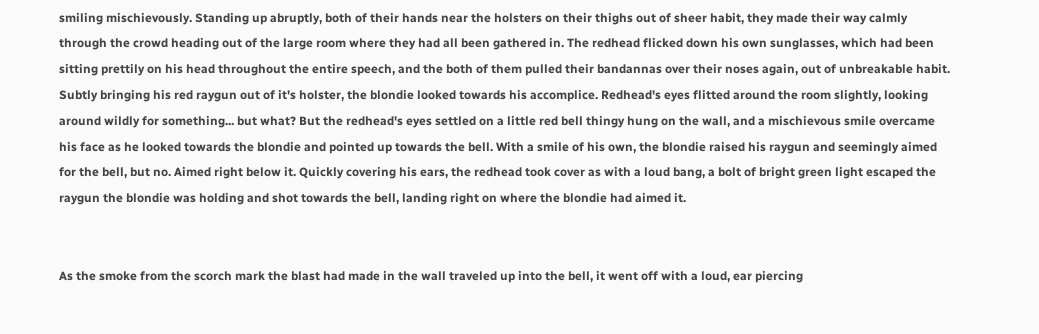smiling mischievously. Standing up abruptly, both of their hands near the holsters on their thighs out of sheer habit, they made their way calmly through the crowd heading out of the large room where they had all been gathered in. The redhead flicked down his own sunglasses, which had been sitting prettily on his head throughout the entire speech, and the both of them pulled their bandannas over their noses again, out of unbreakable habit. Subtly bringing his red raygun out of it's holster, the blondie looked towards his accomplice. Redhead's eyes flitted around the room slightly, looking around wildly for something... but what? But the redhead's eyes settled on a little red bell thingy hung on the wall, and a mischievous smile overcame his face as he looked towards the blondie and pointed up towards the bell. With a smile of his own, the blondie raised his raygun and seemingly aimed for the bell, but no. Aimed right below it. Quickly covering his ears, the redhead took cover as with a loud bang, a bolt of bright green light escaped the raygun the blondie was holding and shot towards the bell, landing right on where the blondie had aimed it.


As the smoke from the scorch mark the blast had made in the wall traveled up into the bell, it went off with a loud, ear piercing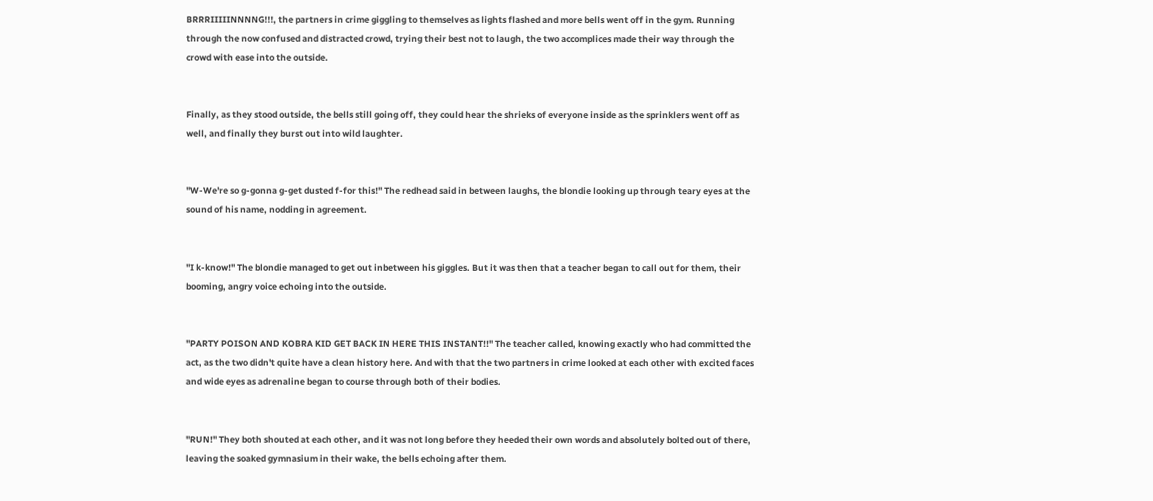BRRRIIIIINNNNG!!!, the partners in crime giggling to themselves as lights flashed and more bells went off in the gym. Running through the now confused and distracted crowd, trying their best not to laugh, the two accomplices made their way through the crowd with ease into the outside.


Finally, as they stood outside, the bells still going off, they could hear the shrieks of everyone inside as the sprinklers went off as well, and finally they burst out into wild laughter.


"W-We're so g-gonna g-get dusted f-for this!" The redhead said in between laughs, the blondie looking up through teary eyes at the sound of his name, nodding in agreement.


"I k-know!" The blondie managed to get out inbetween his giggles. But it was then that a teacher began to call out for them, their booming, angry voice echoing into the outside.


"PARTY POISON AND KOBRA KID GET BACK IN HERE THIS INSTANT!!" The teacher called, knowing exactly who had committed the act, as the two didn't quite have a clean history here. And with that the two partners in crime looked at each other with excited faces and wide eyes as adrenaline began to course through both of their bodies.


"RUN!" They both shouted at each other, and it was not long before they heeded their own words and absolutely bolted out of there, leaving the soaked gymnasium in their wake, the bells echoing after them.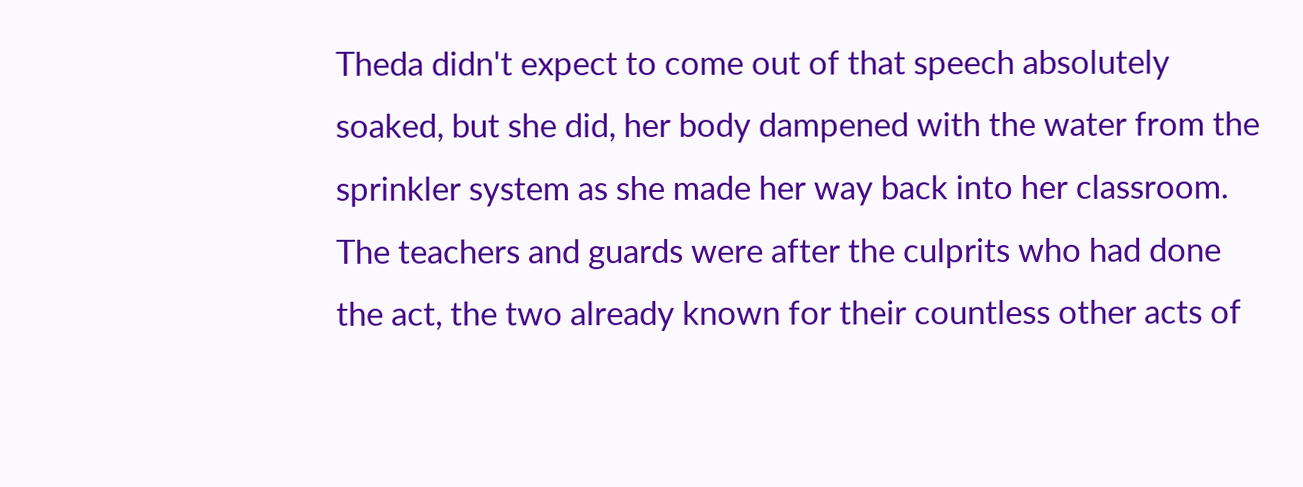Theda didn't expect to come out of that speech absolutely soaked, but she did, her body dampened with the water from the sprinkler system as she made her way back into her classroom. The teachers and guards were after the culprits who had done the act, the two already known for their countless other acts of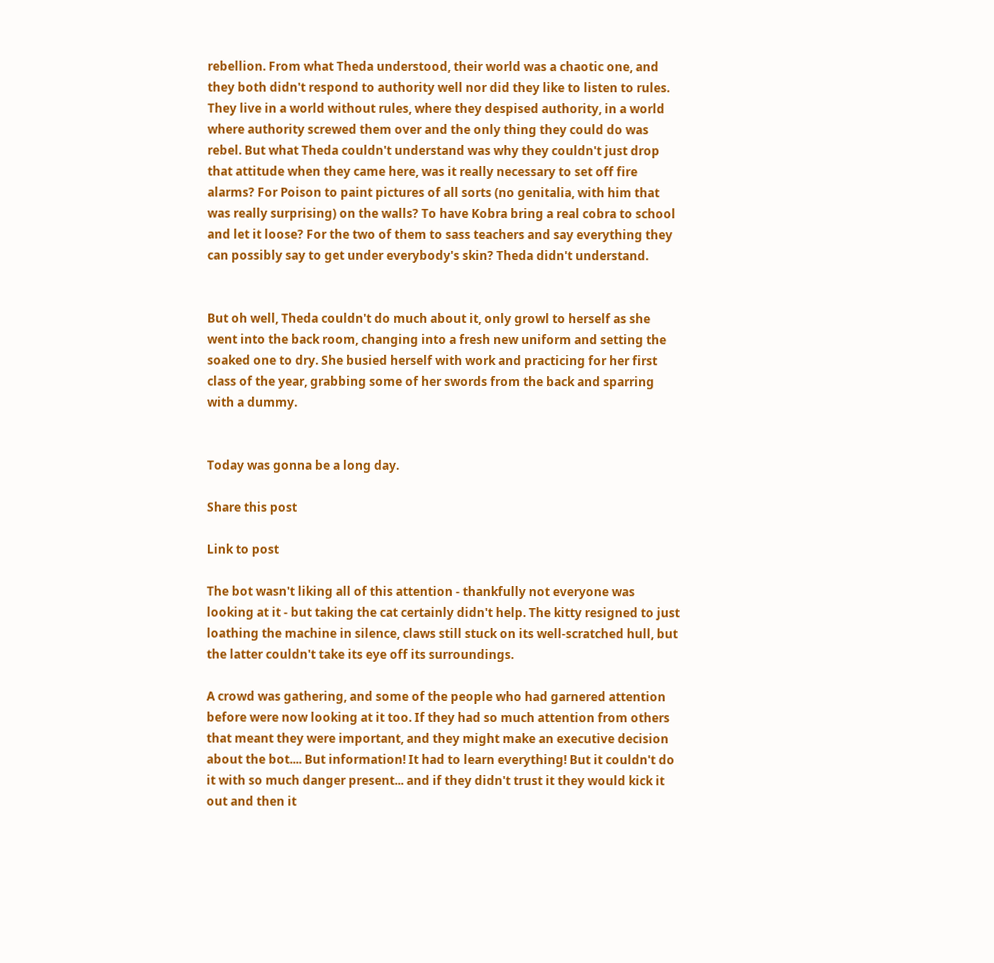rebellion. From what Theda understood, their world was a chaotic one, and they both didn't respond to authority well nor did they like to listen to rules. They live in a world without rules, where they despised authority, in a world where authority screwed them over and the only thing they could do was rebel. But what Theda couldn't understand was why they couldn't just drop that attitude when they came here, was it really necessary to set off fire alarms? For Poison to paint pictures of all sorts (no genitalia, with him that was really surprising) on the walls? To have Kobra bring a real cobra to school and let it loose? For the two of them to sass teachers and say everything they can possibly say to get under everybody's skin? Theda didn't understand.


But oh well, Theda couldn't do much about it, only growl to herself as she went into the back room, changing into a fresh new uniform and setting the soaked one to dry. She busied herself with work and practicing for her first class of the year, grabbing some of her swords from the back and sparring with a dummy.


Today was gonna be a long day.

Share this post

Link to post

The bot wasn't liking all of this attention - thankfully not everyone was looking at it - but taking the cat certainly didn't help. The kitty resigned to just loathing the machine in silence, claws still stuck on its well-scratched hull, but the latter couldn't take its eye off its surroundings.

A crowd was gathering, and some of the people who had garnered attention before were now looking at it too. If they had so much attention from others that meant they were important, and they might make an executive decision about the bot.... But information! It had to learn everything! But it couldn't do it with so much danger present... and if they didn't trust it they would kick it out and then it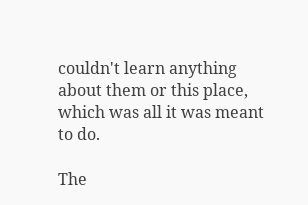couldn't learn anything about them or this place, which was all it was meant to do.

The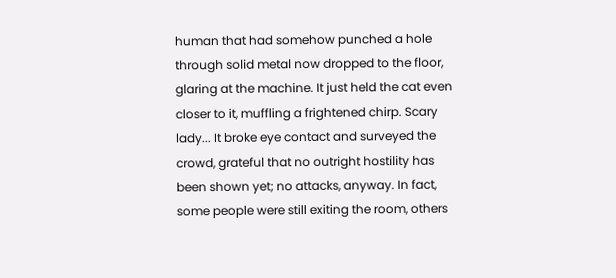human that had somehow punched a hole through solid metal now dropped to the floor, glaring at the machine. It just held the cat even closer to it, muffling a frightened chirp. Scary lady... It broke eye contact and surveyed the crowd, grateful that no outright hostility has been shown yet; no attacks, anyway. In fact, some people were still exiting the room, others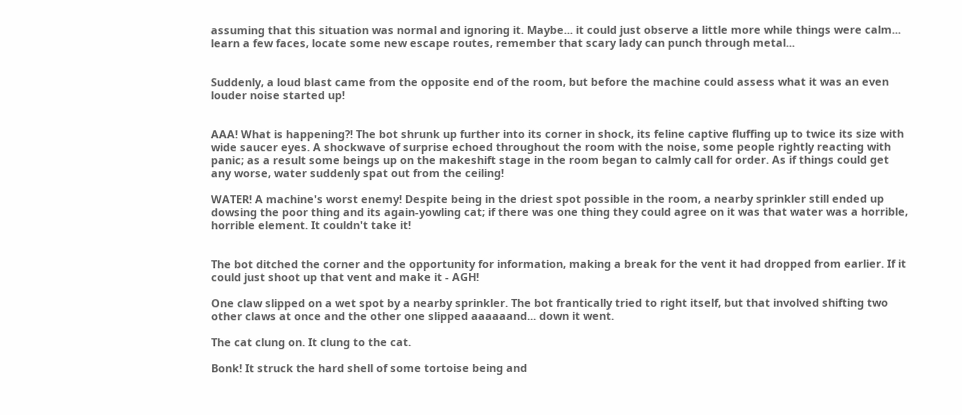assuming that this situation was normal and ignoring it. Maybe... it could just observe a little more while things were calm... learn a few faces, locate some new escape routes, remember that scary lady can punch through metal...


Suddenly, a loud blast came from the opposite end of the room, but before the machine could assess what it was an even louder noise started up!


AAA! What is happening?! The bot shrunk up further into its corner in shock, its feline captive fluffing up to twice its size with wide saucer eyes. A shockwave of surprise echoed throughout the room with the noise, some people rightly reacting with panic; as a result some beings up on the makeshift stage in the room began to calmly call for order. As if things could get any worse, water suddenly spat out from the ceiling!

WATER! A machine's worst enemy! Despite being in the driest spot possible in the room, a nearby sprinkler still ended up dowsing the poor thing and its again-yowling cat; if there was one thing they could agree on it was that water was a horrible, horrible element. It couldn't take it!


The bot ditched the corner and the opportunity for information, making a break for the vent it had dropped from earlier. If it could just shoot up that vent and make it - AGH!

One claw slipped on a wet spot by a nearby sprinkler. The bot frantically tried to right itself, but that involved shifting two other claws at once and the other one slipped aaaaaand... down it went.

The cat clung on. It clung to the cat.

Bonk! It struck the hard shell of some tortoise being and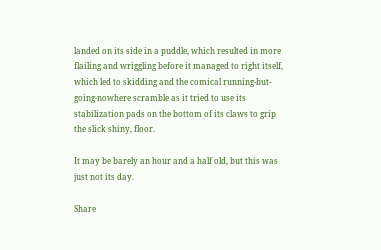landed on its side in a puddle, which resulted in more flailing and wriggling before it managed to right itself, which led to skidding and the comical running-but-going-nowhere scramble as it tried to use its stabilization pads on the bottom of its claws to grip the slick shiny, floor.

It may be barely an hour and a half old, but this was just not its day.

Share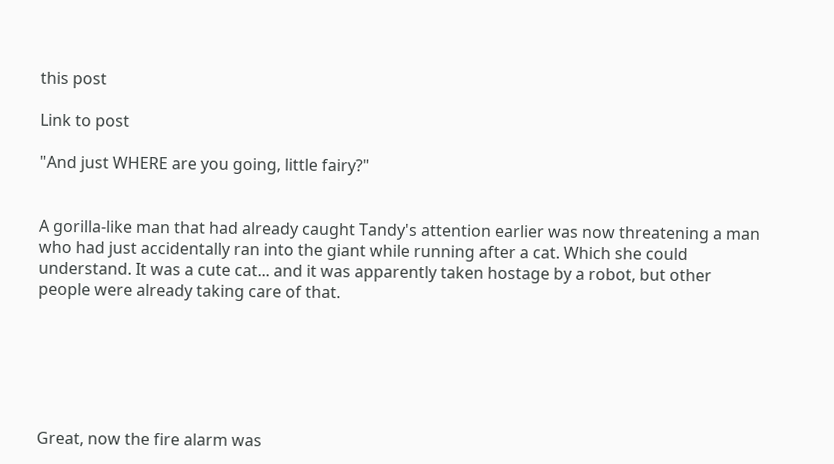this post

Link to post

"And just WHERE are you going, little fairy?"


A gorilla-like man that had already caught Tandy's attention earlier was now threatening a man who had just accidentally ran into the giant while running after a cat. Which she could understand. It was a cute cat... and it was apparently taken hostage by a robot, but other people were already taking care of that.






Great, now the fire alarm was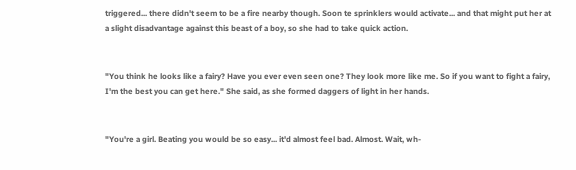triggered... there didn't seem to be a fire nearby though. Soon te sprinklers would activate... and that might put her at a slight disadvantage against this beast of a boy, so she had to take quick action.


"You think he looks like a fairy? Have you ever even seen one? They look more like me. So if you want to fight a fairy, I'm the best you can get here." She said, as she formed daggers of light in her hands.


"You're a girl. Beating you would be so easy... it'd almost feel bad. Almost. Wait, wh-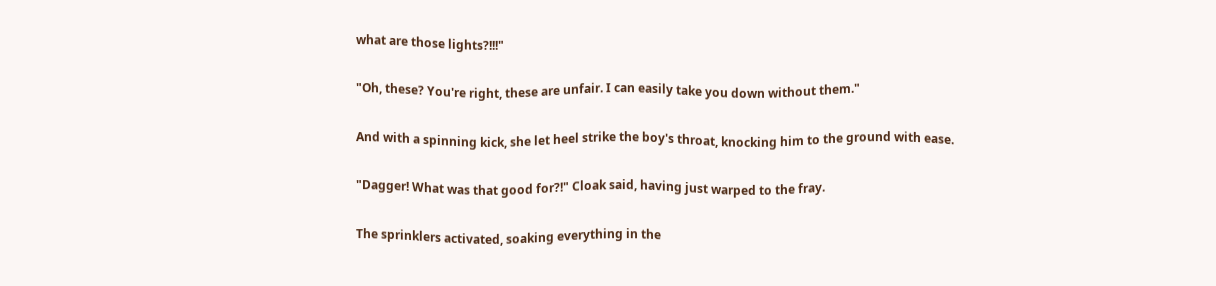what are those lights?!!!"


"Oh, these? You're right, these are unfair. I can easily take you down without them."


And with a spinning kick, she let heel strike the boy's throat, knocking him to the ground with ease.


"Dagger! What was that good for?!" Cloak said, having just warped to the fray.


The sprinklers activated, soaking everything in the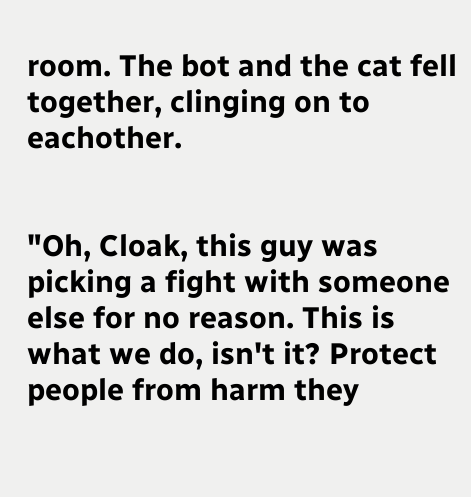room. The bot and the cat fell together, clinging on to eachother.


"Oh, Cloak, this guy was picking a fight with someone else for no reason. This is what we do, isn't it? Protect people from harm they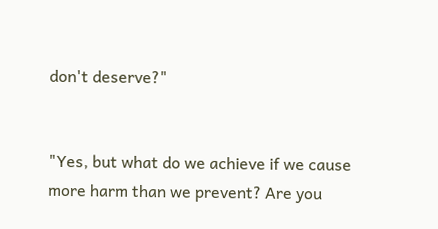don't deserve?"


"Yes, but what do we achieve if we cause more harm than we prevent? Are you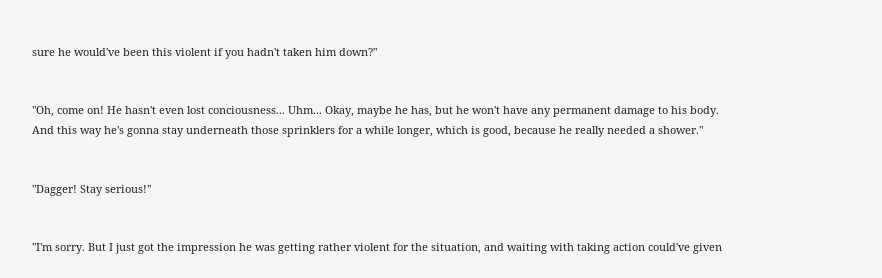sure he would've been this violent if you hadn't taken him down?"


"Oh, come on! He hasn't even lost conciousness... Uhm... Okay, maybe he has, but he won't have any permanent damage to his body. And this way he's gonna stay underneath those sprinklers for a while longer, which is good, because he really needed a shower."


"Dagger! Stay serious!"


"I'm sorry. But I just got the impression he was getting rather violent for the situation, and waiting with taking action could've given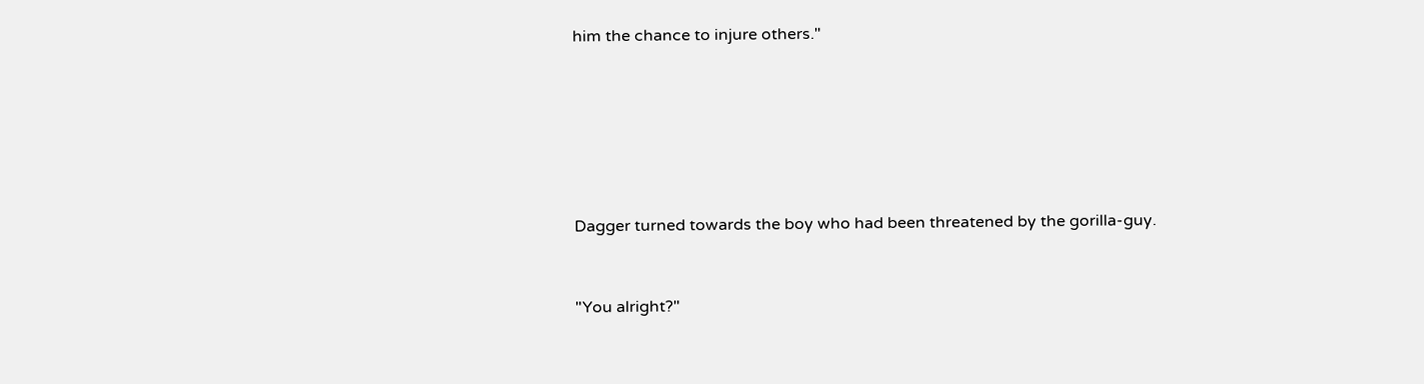him the chance to injure others."






Dagger turned towards the boy who had been threatened by the gorilla-guy.


"You alright?"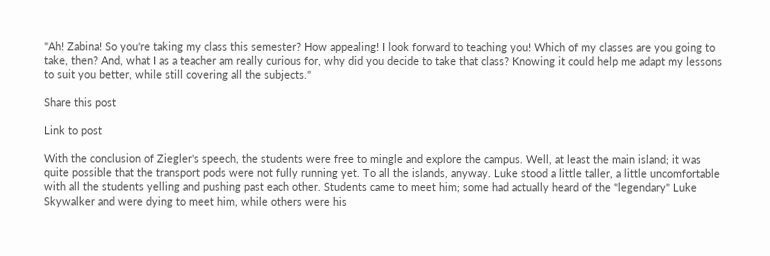"Ah! Zabina! So you're taking my class this semester? How appealing! I look forward to teaching you! Which of my classes are you going to take, then? And, what I as a teacher am really curious for, why did you decide to take that class? Knowing it could help me adapt my lessons to suit you better, while still covering all the subjects."

Share this post

Link to post

With the conclusion of Ziegler's speech, the students were free to mingle and explore the campus. Well, at least the main island; it was quite possible that the transport pods were not fully running yet. To all the islands, anyway. Luke stood a little taller, a little uncomfortable with all the students yelling and pushing past each other. Students came to meet him; some had actually heard of the "legendary" Luke Skywalker and were dying to meet him, while others were his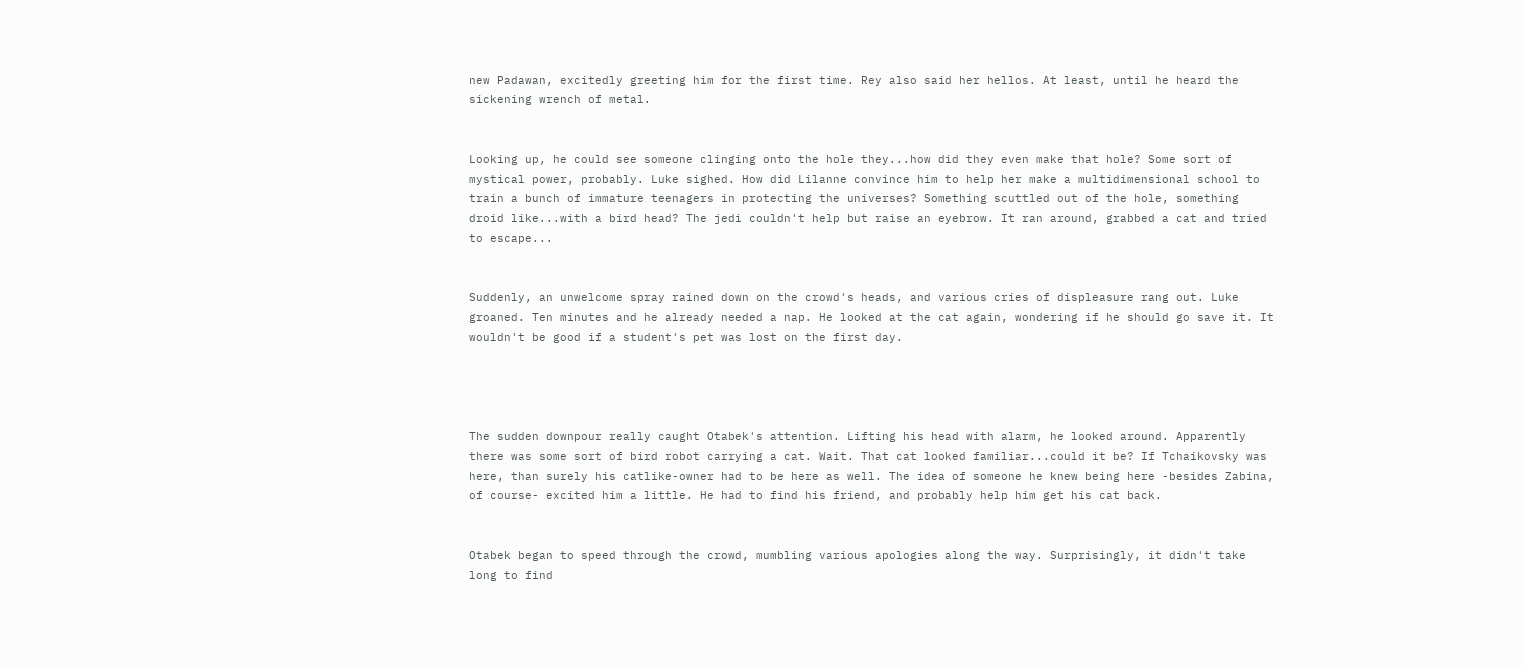new Padawan, excitedly greeting him for the first time. Rey also said her hellos. At least, until he heard the sickening wrench of metal.


Looking up, he could see someone clinging onto the hole they...how did they even make that hole? Some sort of mystical power, probably. Luke sighed. How did Lilanne convince him to help her make a multidimensional school to train a bunch of immature teenagers in protecting the universes? Something scuttled out of the hole, something droid like...with a bird head? The jedi couldn't help but raise an eyebrow. It ran around, grabbed a cat and tried to escape...


Suddenly, an unwelcome spray rained down on the crowd's heads, and various cries of displeasure rang out. Luke groaned. Ten minutes and he already needed a nap. He looked at the cat again, wondering if he should go save it. It wouldn't be good if a student's pet was lost on the first day.




The sudden downpour really caught Otabek's attention. Lifting his head with alarm, he looked around. Apparently there was some sort of bird robot carrying a cat. Wait. That cat looked familiar...could it be? If Tchaikovsky was here, than surely his catlike-owner had to be here as well. The idea of someone he knew being here -besides Zabina, of course- excited him a little. He had to find his friend, and probably help him get his cat back.


Otabek began to speed through the crowd, mumbling various apologies along the way. Surprisingly, it didn't take long to find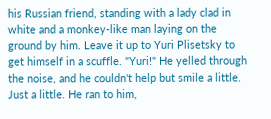his Russian friend, standing with a lady clad in white and a monkey-like man laying on the ground by him. Leave it up to Yuri Plisetsky to get himself in a scuffle. "Yuri!" He yelled through the noise, and he couldn't help but smile a little. Just a little. He ran to him,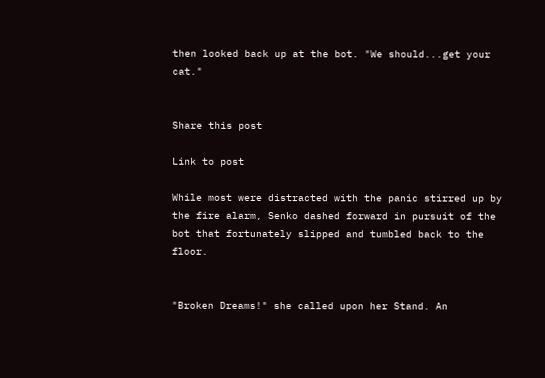then looked back up at the bot. "We should...get your cat."


Share this post

Link to post

While most were distracted with the panic stirred up by the fire alarm, Senko dashed forward in pursuit of the bot that fortunately slipped and tumbled back to the floor.


"Broken Dreams!" she called upon her Stand. An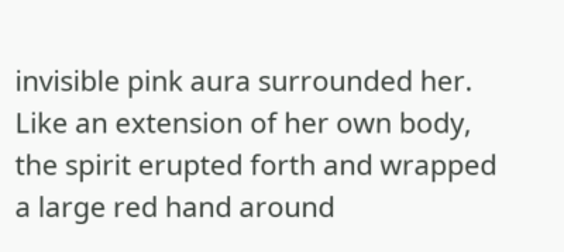invisible pink aura surrounded her. Like an extension of her own body, the spirit erupted forth and wrapped a large red hand around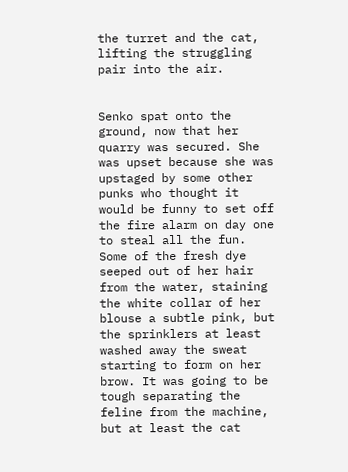the turret and the cat, lifting the struggling pair into the air.


Senko spat onto the ground, now that her quarry was secured. She was upset because she was upstaged by some other punks who thought it would be funny to set off the fire alarm on day one to steal all the fun. Some of the fresh dye seeped out of her hair from the water, staining the white collar of her blouse a subtle pink, but the sprinklers at least washed away the sweat starting to form on her brow. It was going to be tough separating the feline from the machine, but at least the cat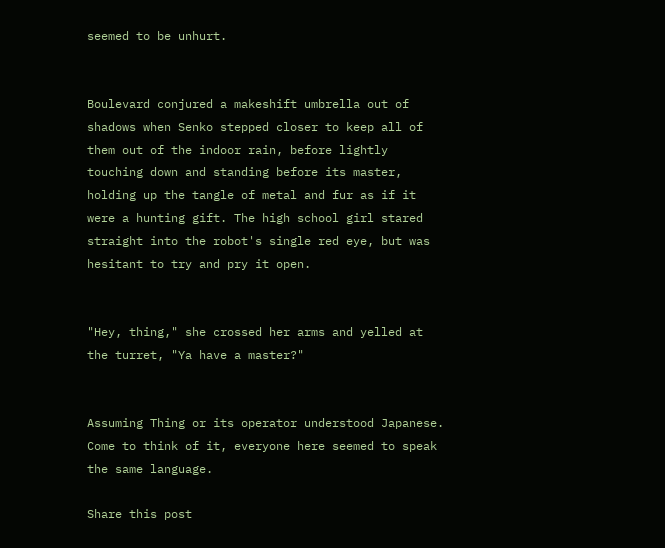seemed to be unhurt.


Boulevard conjured a makeshift umbrella out of shadows when Senko stepped closer to keep all of them out of the indoor rain, before lightly touching down and standing before its master, holding up the tangle of metal and fur as if it were a hunting gift. The high school girl stared straight into the robot's single red eye, but was hesitant to try and pry it open.


"Hey, thing," she crossed her arms and yelled at the turret, "Ya have a master?"


Assuming Thing or its operator understood Japanese. Come to think of it, everyone here seemed to speak the same language.

Share this post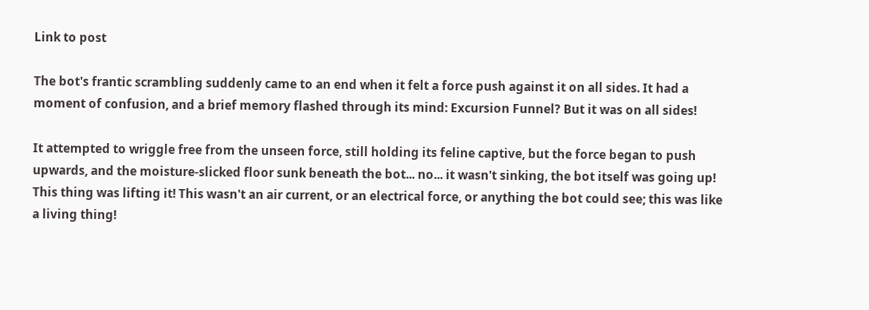Link to post

The bot's frantic scrambling suddenly came to an end when it felt a force push against it on all sides. It had a moment of confusion, and a brief memory flashed through its mind: Excursion Funnel? But it was on all sides!

It attempted to wriggle free from the unseen force, still holding its feline captive, but the force began to push upwards, and the moisture-slicked floor sunk beneath the bot... no... it wasn't sinking, the bot itself was going up! This thing was lifting it! This wasn't an air current, or an electrical force, or anything the bot could see; this was like a living thing!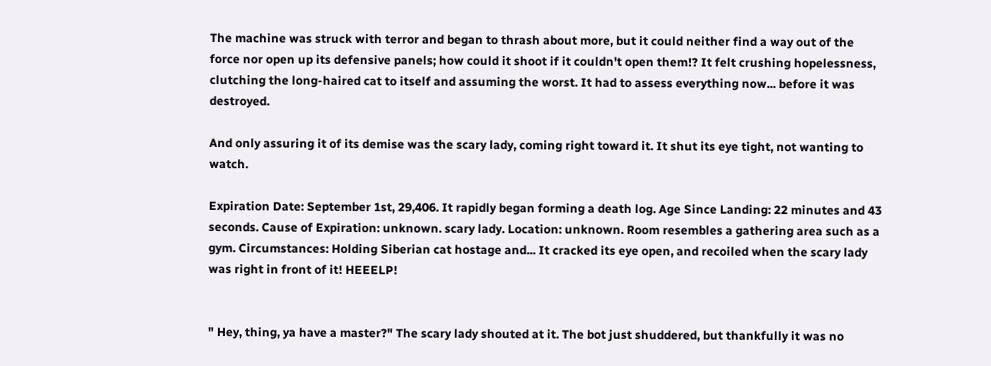The machine was struck with terror and began to thrash about more, but it could neither find a way out of the force nor open up its defensive panels; how could it shoot if it couldn't open them!? It felt crushing hopelessness, clutching the long-haired cat to itself and assuming the worst. It had to assess everything now... before it was destroyed.

And only assuring it of its demise was the scary lady, coming right toward it. It shut its eye tight, not wanting to watch.

Expiration Date: September 1st, 29,406. It rapidly began forming a death log. Age Since Landing: 22 minutes and 43 seconds. Cause of Expiration: unknown. scary lady. Location: unknown. Room resembles a gathering area such as a gym. Circumstances: Holding Siberian cat hostage and... It cracked its eye open, and recoiled when the scary lady was right in front of it! HEEELP!


" Hey, thing, ya have a master?" The scary lady shouted at it. The bot just shuddered, but thankfully it was no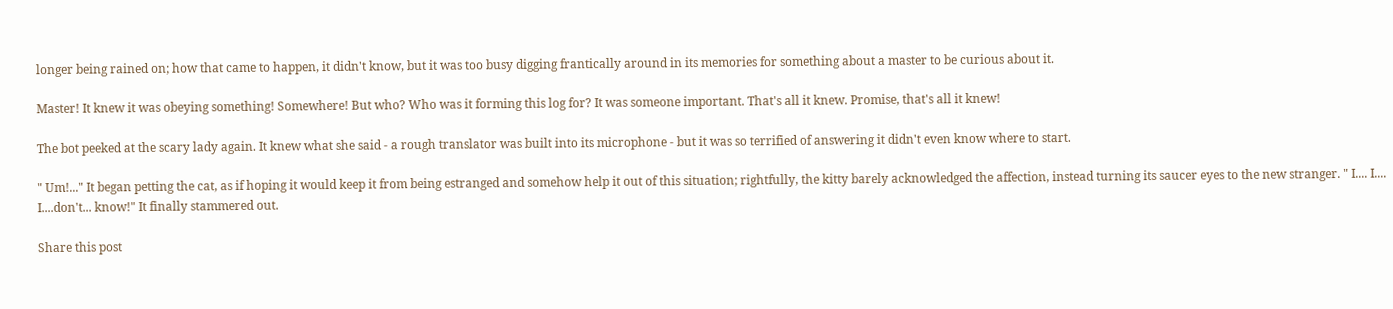longer being rained on; how that came to happen, it didn't know, but it was too busy digging frantically around in its memories for something about a master to be curious about it.

Master! It knew it was obeying something! Somewhere! But who? Who was it forming this log for? It was someone important. That's all it knew. Promise, that's all it knew!

The bot peeked at the scary lady again. It knew what she said - a rough translator was built into its microphone - but it was so terrified of answering it didn't even know where to start.

" Um!..." It began petting the cat, as if hoping it would keep it from being estranged and somehow help it out of this situation; rightfully, the kitty barely acknowledged the affection, instead turning its saucer eyes to the new stranger. " I.... I.... I....don't... know!" It finally stammered out.

Share this post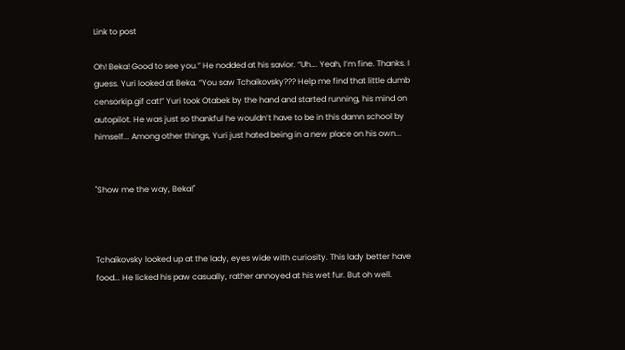Link to post

Oh! Beka! Good to see you.” He nodded at his savior. “Uh…. Yeah, I’m fine. Thanks. I guess. Yuri looked at Beka. “You saw Tchaikovsky??? Help me find that little dumb censorkip.gif cat!” Yuri took Otabek by the hand and started running, his mind on autopilot. He was just so thankful he wouldn’t have to be in this damn school by himself... Among other things, Yuri just hated being in a new place on his own...


"Show me the way, Beka!"



Tchaikovsky looked up at the lady, eyes wide with curiosity. This lady better have food... He licked his paw casually, rather annoyed at his wet fur. But oh well.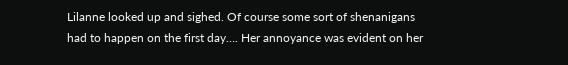Lilanne looked up and sighed. Of course some sort of shenanigans had to happen on the first day…. Her annoyance was evident on her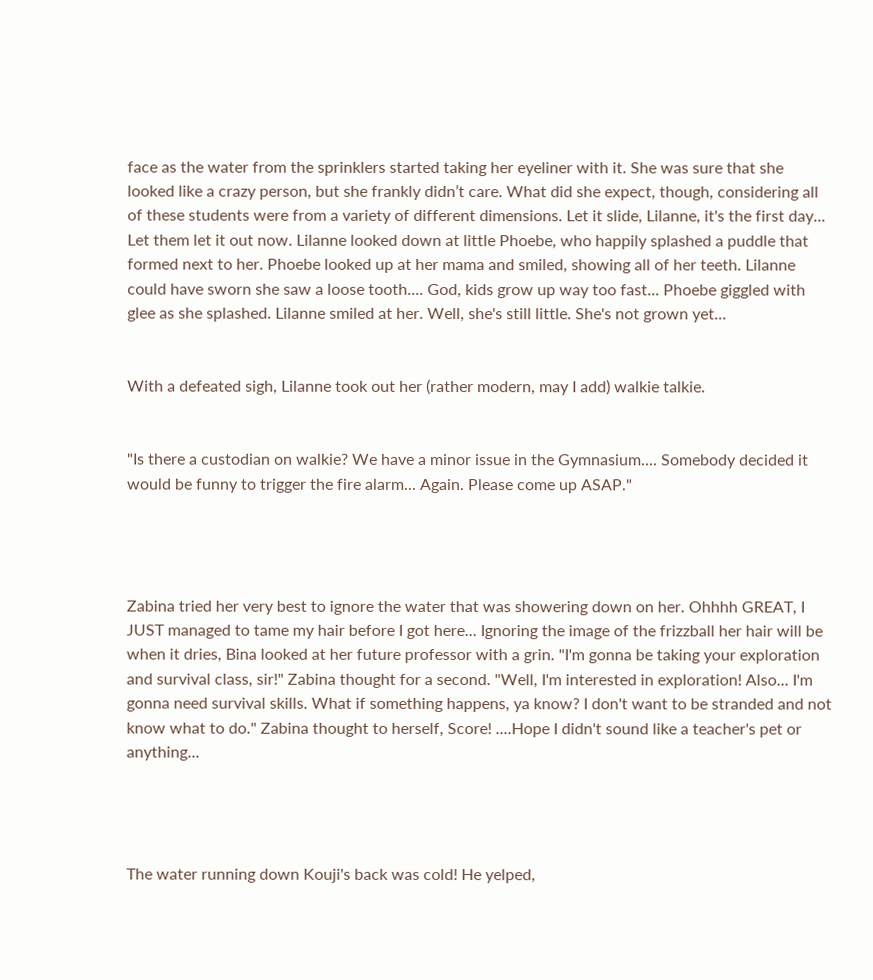face as the water from the sprinklers started taking her eyeliner with it. She was sure that she looked like a crazy person, but she frankly didn’t care. What did she expect, though, considering all of these students were from a variety of different dimensions. Let it slide, Lilanne, it's the first day... Let them let it out now. Lilanne looked down at little Phoebe, who happily splashed a puddle that formed next to her. Phoebe looked up at her mama and smiled, showing all of her teeth. Lilanne could have sworn she saw a loose tooth.... God, kids grow up way too fast... Phoebe giggled with glee as she splashed. Lilanne smiled at her. Well, she's still little. She's not grown yet...


With a defeated sigh, Lilanne took out her (rather modern, may I add) walkie talkie.


"Is there a custodian on walkie? We have a minor issue in the Gymnasium.... Somebody decided it would be funny to trigger the fire alarm... Again. Please come up ASAP."




Zabina tried her very best to ignore the water that was showering down on her. Ohhhh GREAT, I JUST managed to tame my hair before I got here... Ignoring the image of the frizzball her hair will be when it dries, Bina looked at her future professor with a grin. "I'm gonna be taking your exploration and survival class, sir!" Zabina thought for a second. "Well, I'm interested in exploration! Also... I'm gonna need survival skills. What if something happens, ya know? I don't want to be stranded and not know what to do." Zabina thought to herself, Score! ....Hope I didn't sound like a teacher's pet or anything...




The water running down Kouji's back was cold! He yelped,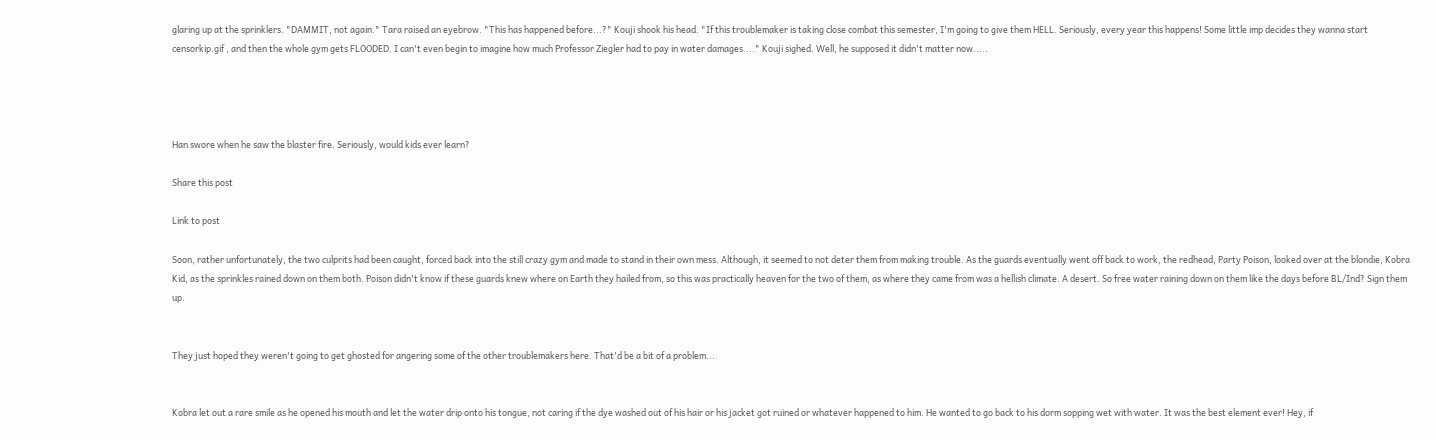glaring up at the sprinklers. "DAMMIT, not again." Tara raised an eyebrow. "This has happened before...?" Kouji shook his head. "If this troublemaker is taking close combat this semester, I'm going to give them HELL. Seriously, every year this happens! Some little imp decides they wanna start censorkip.gif , and then the whole gym gets FLOODED. I can't even begin to imagine how much Professor Ziegler had to pay in water damages...." Kouji sighed. Well, he supposed it didn't matter now.....




Han swore when he saw the blaster fire. Seriously, would kids ever learn?

Share this post

Link to post

Soon, rather unfortunately, the two culprits had been caught, forced back into the still crazy gym and made to stand in their own mess. Although, it seemed to not deter them from making trouble. As the guards eventually went off back to work, the redhead, Party Poison, looked over at the blondie, Kobra Kid, as the sprinkles rained down on them both. Poison didn't know if these guards knew where on Earth they hailed from, so this was practically heaven for the two of them, as where they came from was a hellish climate. A desert. So free water raining down on them like the days before BL/Ind? Sign them up.


They just hoped they weren't going to get ghosted for angering some of the other troublemakers here. That'd be a bit of a problem...


Kobra let out a rare smile as he opened his mouth and let the water drip onto his tongue, not caring if the dye washed out of his hair or his jacket got ruined or whatever happened to him. He wanted to go back to his dorm sopping wet with water. It was the best element ever! Hey, if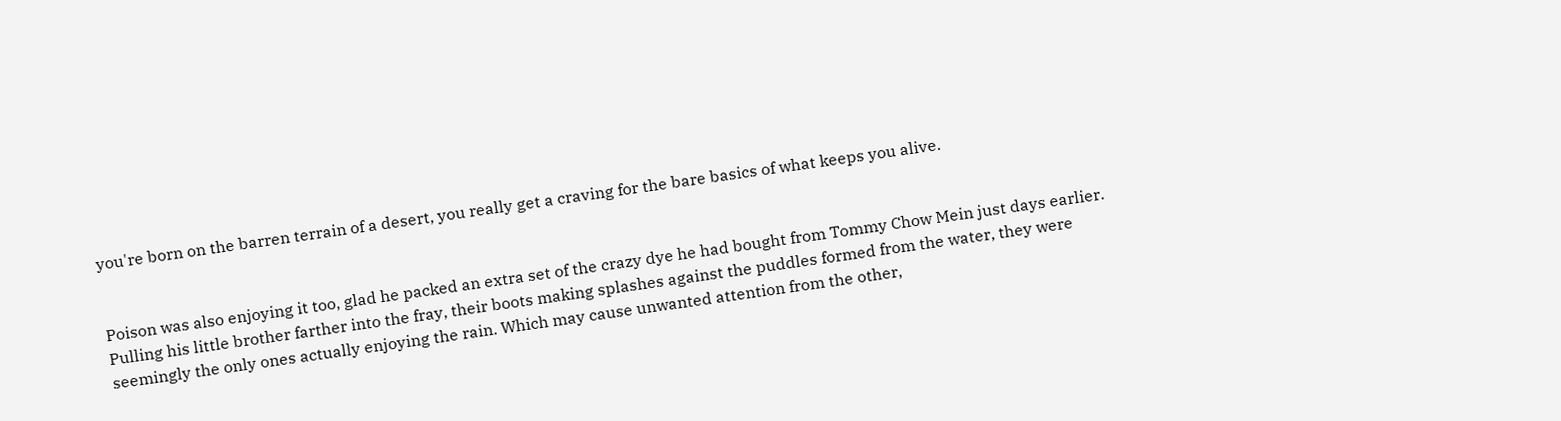you're born on the barren terrain of a desert, you really get a craving for the bare basics of what keeps you alive.


Poison was also enjoying it too, glad he packed an extra set of the crazy dye he had bought from Tommy Chow Mein just days earlier. Pulling his little brother farther into the fray, their boots making splashes against the puddles formed from the water, they were seemingly the only ones actually enjoying the rain. Which may cause unwanted attention from the other,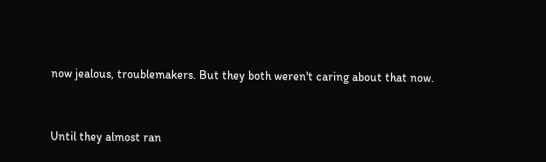now jealous, troublemakers. But they both weren't caring about that now.


Until they almost ran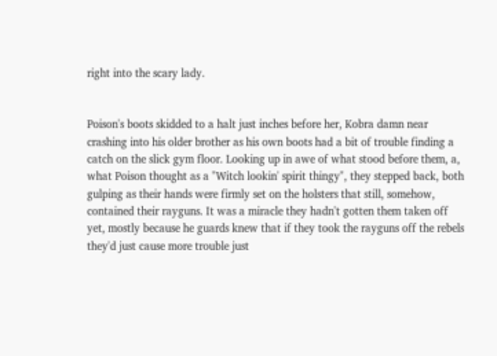right into the scary lady.


Poison's boots skidded to a halt just inches before her, Kobra damn near crashing into his older brother as his own boots had a bit of trouble finding a catch on the slick gym floor. Looking up in awe of what stood before them, a, what Poison thought as a "Witch lookin' spirit thingy", they stepped back, both gulping as their hands were firmly set on the holsters that still, somehow, contained their rayguns. It was a miracle they hadn't gotten them taken off yet, mostly because he guards knew that if they took the rayguns off the rebels they'd just cause more trouble just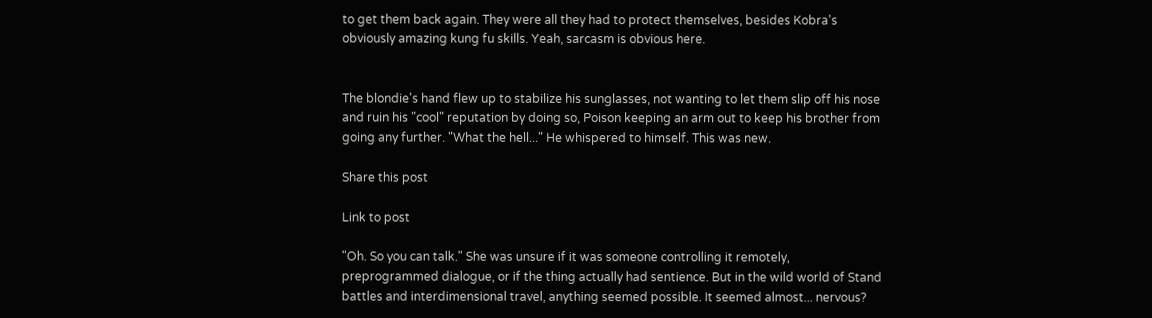to get them back again. They were all they had to protect themselves, besides Kobra's obviously amazing kung fu skills. Yeah, sarcasm is obvious here.


The blondie's hand flew up to stabilize his sunglasses, not wanting to let them slip off his nose and ruin his "cool" reputation by doing so, Poison keeping an arm out to keep his brother from going any further. "What the hell..." He whispered to himself. This was new.

Share this post

Link to post

"Oh. So you can talk." She was unsure if it was someone controlling it remotely, preprogrammed dialogue, or if the thing actually had sentience. But in the wild world of Stand battles and interdimensional travel, anything seemed possible. It seemed almost... nervous?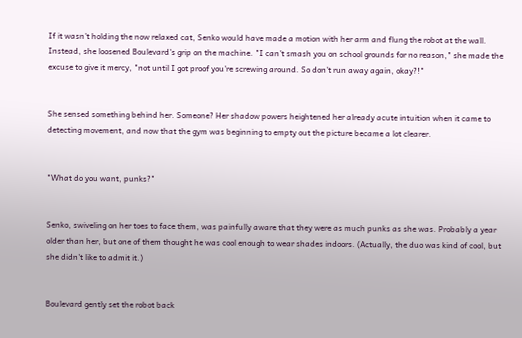If it wasn't holding the now relaxed cat, Senko would have made a motion with her arm and flung the robot at the wall. Instead, she loosened Boulevard's grip on the machine. "I can't smash you on school grounds for no reason," she made the excuse to give it mercy, "not until I got proof you're screwing around. So don't run away again, okay?!"


She sensed something behind her. Someone? Her shadow powers heightened her already acute intuition when it came to detecting movement, and now that the gym was beginning to empty out the picture became a lot clearer.


"What do you want, punks?"


Senko, swiveling on her toes to face them, was painfully aware that they were as much punks as she was. Probably a year older than her, but one of them thought he was cool enough to wear shades indoors. (Actually, the duo was kind of cool, but she didn't like to admit it.)


Boulevard gently set the robot back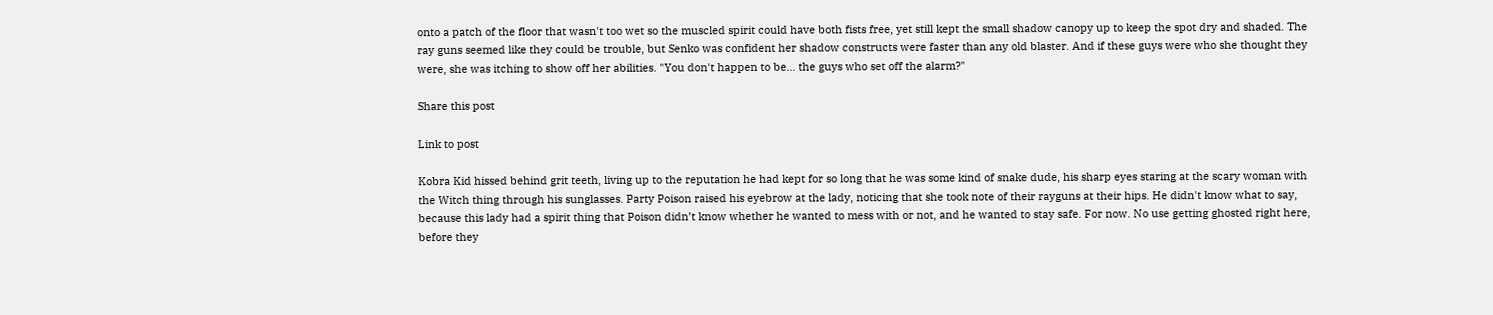onto a patch of the floor that wasn't too wet so the muscled spirit could have both fists free, yet still kept the small shadow canopy up to keep the spot dry and shaded. The ray guns seemed like they could be trouble, but Senko was confident her shadow constructs were faster than any old blaster. And if these guys were who she thought they were, she was itching to show off her abilities. "You don't happen to be... the guys who set off the alarm?"

Share this post

Link to post

Kobra Kid hissed behind grit teeth, living up to the reputation he had kept for so long that he was some kind of snake dude, his sharp eyes staring at the scary woman with the Witch thing through his sunglasses. Party Poison raised his eyebrow at the lady, noticing that she took note of their rayguns at their hips. He didn't know what to say, because this lady had a spirit thing that Poison didn’t know whether he wanted to mess with or not, and he wanted to stay safe. For now. No use getting ghosted right here, before they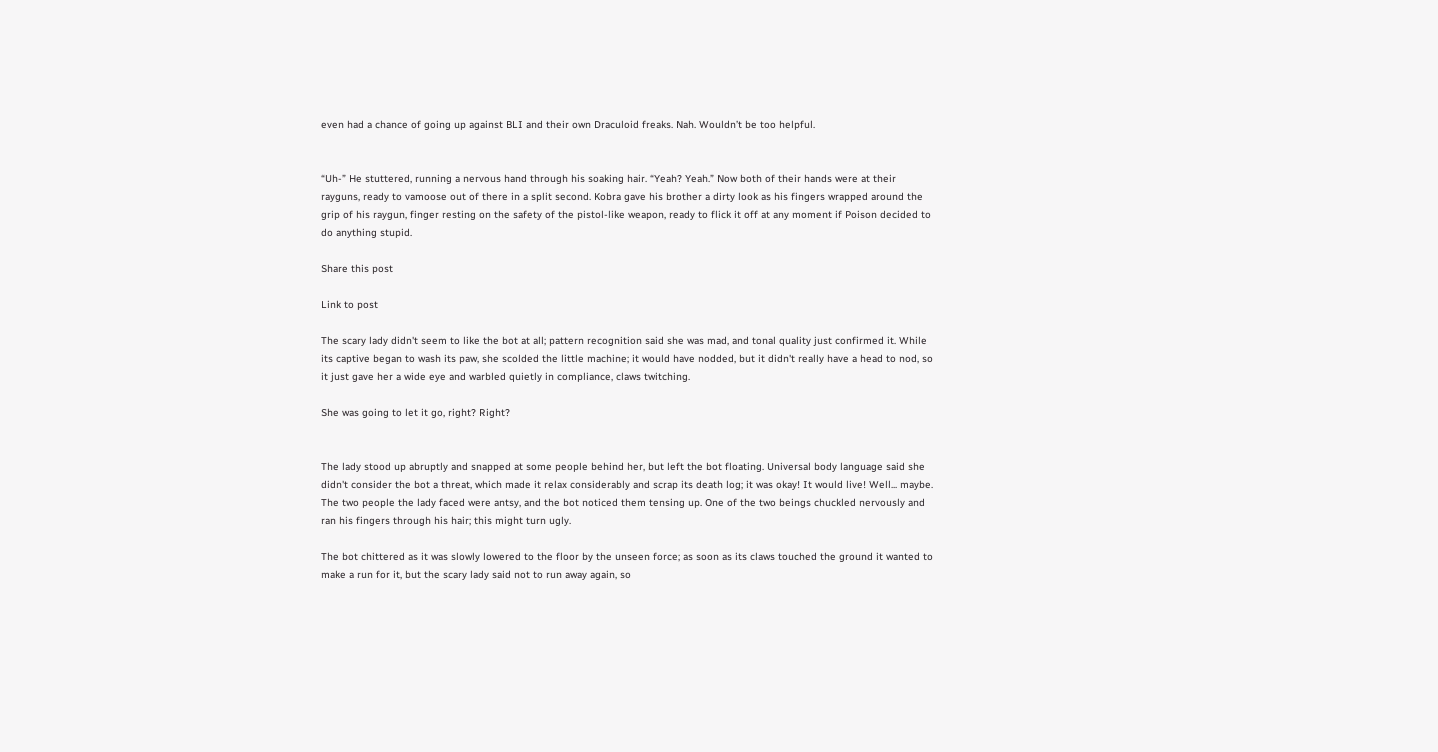even had a chance of going up against BLI and their own Draculoid freaks. Nah. Wouldn’t be too helpful.


“Uh-” He stuttered, running a nervous hand through his soaking hair. “Yeah? Yeah.” Now both of their hands were at their rayguns, ready to vamoose out of there in a split second. Kobra gave his brother a dirty look as his fingers wrapped around the grip of his raygun, finger resting on the safety of the pistol-like weapon, ready to flick it off at any moment if Poison decided to do anything stupid.

Share this post

Link to post

The scary lady didn't seem to like the bot at all; pattern recognition said she was mad, and tonal quality just confirmed it. While its captive began to wash its paw, she scolded the little machine; it would have nodded, but it didn't really have a head to nod, so it just gave her a wide eye and warbled quietly in compliance, claws twitching.

She was going to let it go, right? Right?


The lady stood up abruptly and snapped at some people behind her, but left the bot floating. Universal body language said she didn't consider the bot a threat, which made it relax considerably and scrap its death log; it was okay! It would live! Well... maybe. The two people the lady faced were antsy, and the bot noticed them tensing up. One of the two beings chuckled nervously and ran his fingers through his hair; this might turn ugly.

The bot chittered as it was slowly lowered to the floor by the unseen force; as soon as its claws touched the ground it wanted to make a run for it, but the scary lady said not to run away again, so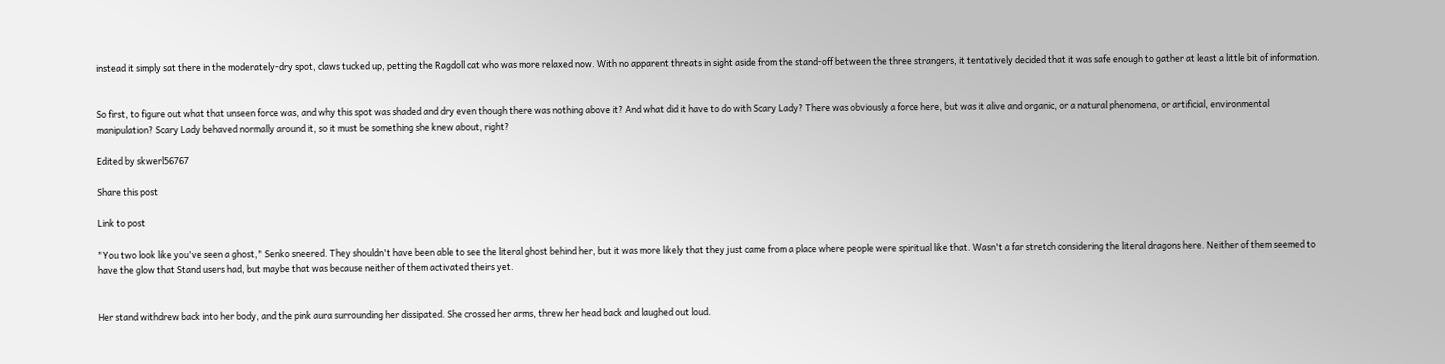instead it simply sat there in the moderately-dry spot, claws tucked up, petting the Ragdoll cat who was more relaxed now. With no apparent threats in sight aside from the stand-off between the three strangers, it tentatively decided that it was safe enough to gather at least a little bit of information.


So first, to figure out what that unseen force was, and why this spot was shaded and dry even though there was nothing above it? And what did it have to do with Scary Lady? There was obviously a force here, but was it alive and organic, or a natural phenomena, or artificial, environmental manipulation? Scary Lady behaved normally around it, so it must be something she knew about, right?

Edited by skwerl56767

Share this post

Link to post

"You two look like you've seen a ghost," Senko sneered. They shouldn't have been able to see the literal ghost behind her, but it was more likely that they just came from a place where people were spiritual like that. Wasn't a far stretch considering the literal dragons here. Neither of them seemed to have the glow that Stand users had, but maybe that was because neither of them activated theirs yet.


Her stand withdrew back into her body, and the pink aura surrounding her dissipated. She crossed her arms, threw her head back and laughed out loud.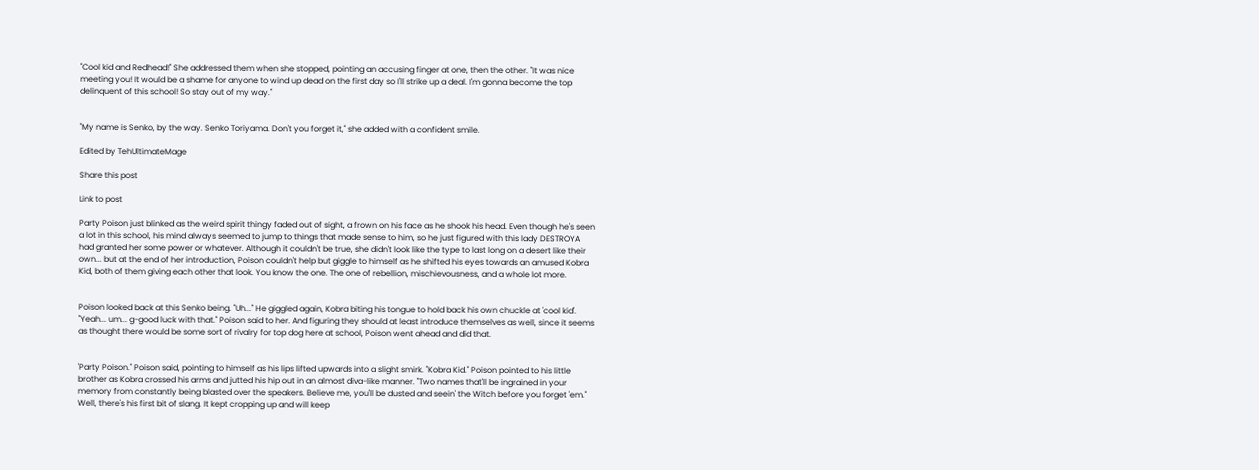"Cool kid and Redhead!" She addressed them when she stopped, pointing an accusing finger at one, then the other. "It was nice meeting you! It would be a shame for anyone to wind up dead on the first day so I'll strike up a deal. I'm gonna become the top delinquent of this school! So stay out of my way."


"My name is Senko, by the way. Senko Toriyama. Don't you forget it," she added with a confident smile.

Edited by TehUltimateMage

Share this post

Link to post

Party Poison just blinked as the weird spirit thingy faded out of sight, a frown on his face as he shook his head. Even though he's seen a lot in this school, his mind always seemed to jump to things that made sense to him, so he just figured with this lady DESTROYA had granted her some power or whatever. Although it couldn't be true, she didn't look like the type to last long on a desert like their own... but at the end of her introduction, Poison couldn't help but giggle to himself as he shifted his eyes towards an amused Kobra Kid, both of them giving each other that look. You know the one. The one of rebellion, mischievousness, and a whole lot more.


Poison looked back at this Senko being. "Uh..." He giggled again, Kobra biting his tongue to hold back his own chuckle at 'cool kid'. "Yeah... um... g-good luck with that." Poison said to her. And figuring they should at least introduce themselves as well, since it seems as thought there would be some sort of rivalry for top dog here at school, Poison went ahead and did that.


'Party Poison." Poison said, pointing to himself as his lips lifted upwards into a slight smirk. "Kobra Kid." Poison pointed to his little brother as Kobra crossed his arms and jutted his hip out in an almost diva-like manner. "Two names that'll be ingrained in your memory from constantly being blasted over the speakers. Believe me, you'll be dusted and seein' the Witch before you forget 'em." Well, there's his first bit of slang. It kept cropping up and will keep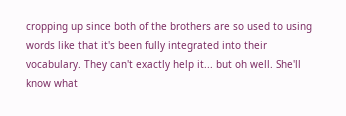cropping up since both of the brothers are so used to using words like that it's been fully integrated into their vocabulary. They can't exactly help it... but oh well. She'll know what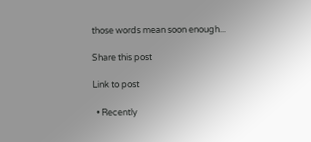those words mean soon enough...

Share this post

Link to post

  • Recently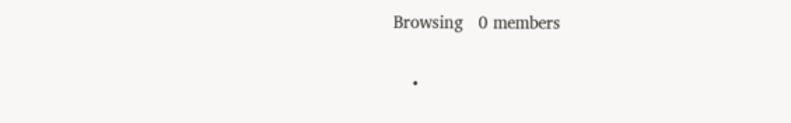Browsing   0 members

    •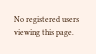No registered users viewing this page.